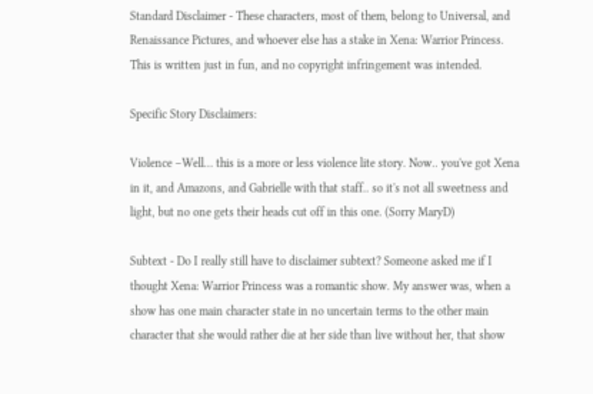Standard Disclaimer - These characters, most of them, belong to Universal, and Renaissance Pictures, and whoever else has a stake in Xena: Warrior Princess. This is written just in fun, and no copyright infringement was intended.

Specific Story Disclaimers:

Violence –Well… this is a more or less violence lite story. Now.. you've got Xena in it, and Amazons, and Gabrielle with that staff.. so it's not all sweetness and light, but no one gets their heads cut off in this one. (Sorry MaryD)

Subtext - Do I really still have to disclaimer subtext? Someone asked me if I thought Xena: Warrior Princess was a romantic show. My answer was, when a show has one main character state in no uncertain terms to the other main character that she would rather die at her side than live without her, that show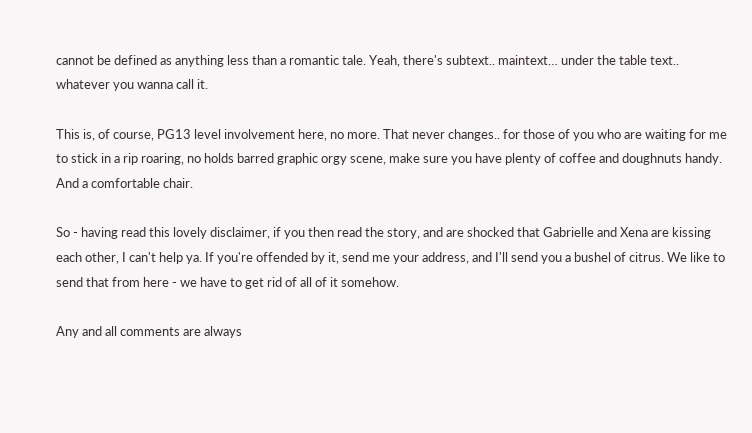cannot be defined as anything less than a romantic tale. Yeah, there's subtext.. maintext… under the table text.. whatever you wanna call it.

This is, of course, PG13 level involvement here, no more. That never changes.. for those of you who are waiting for me to stick in a rip roaring, no holds barred graphic orgy scene, make sure you have plenty of coffee and doughnuts handy. And a comfortable chair.

So - having read this lovely disclaimer, if you then read the story, and are shocked that Gabrielle and Xena are kissing each other, I can't help ya. If you're offended by it, send me your address, and I'll send you a bushel of citrus. We like to send that from here - we have to get rid of all of it somehow.

Any and all comments are always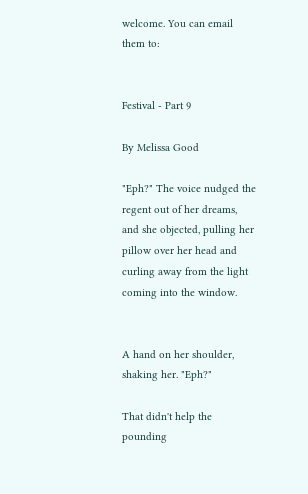welcome. You can email them to:


Festival - Part 9

By Melissa Good

"Eph?" The voice nudged the regent out of her dreams, and she objected, pulling her pillow over her head and curling away from the light coming into the window.


A hand on her shoulder, shaking her. "Eph?"

That didn't help the pounding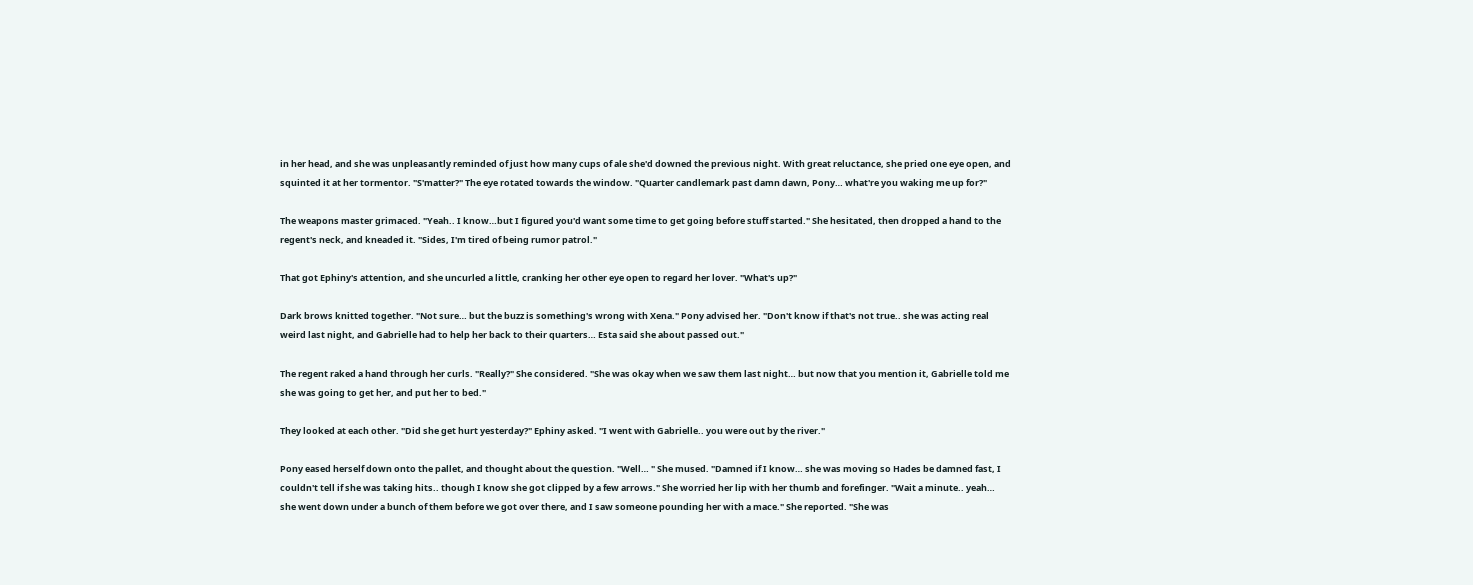in her head, and she was unpleasantly reminded of just how many cups of ale she'd downed the previous night. With great reluctance, she pried one eye open, and squinted it at her tormentor. "S'matter?" The eye rotated towards the window. "Quarter candlemark past damn dawn, Pony… what're you waking me up for?"

The weapons master grimaced. "Yeah.. I know…but I figured you'd want some time to get going before stuff started." She hesitated, then dropped a hand to the regent's neck, and kneaded it. "Sides, I'm tired of being rumor patrol."

That got Ephiny's attention, and she uncurled a little, cranking her other eye open to regard her lover. "What's up?"

Dark brows knitted together. "Not sure… but the buzz is something's wrong with Xena." Pony advised her. "Don't know if that's not true.. she was acting real weird last night, and Gabrielle had to help her back to their quarters… Esta said she about passed out."

The regent raked a hand through her curls. "Really?" She considered. "She was okay when we saw them last night… but now that you mention it, Gabrielle told me she was going to get her, and put her to bed."

They looked at each other. "Did she get hurt yesterday?" Ephiny asked. "I went with Gabrielle.. you were out by the river."

Pony eased herself down onto the pallet, and thought about the question. "Well… " She mused. "Damned if I know… she was moving so Hades be damned fast, I couldn't tell if she was taking hits.. though I know she got clipped by a few arrows." She worried her lip with her thumb and forefinger. "Wait a minute.. yeah… she went down under a bunch of them before we got over there, and I saw someone pounding her with a mace." She reported. "She was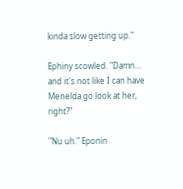kinda slow getting up."

Ephiny scowled. "Damn… and it's not like I can have Menelda go look at her, right?"

"Nu uh." Eponin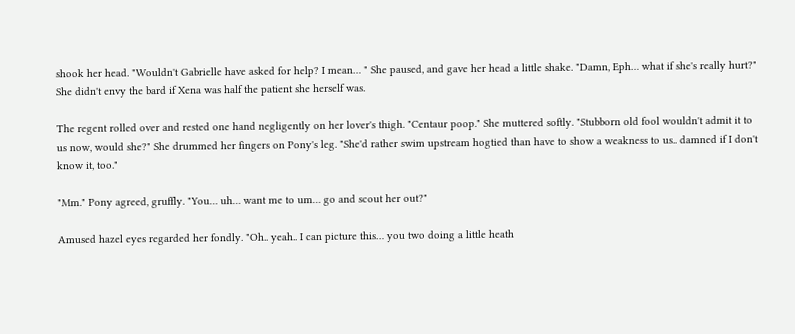shook her head. "Wouldn't Gabrielle have asked for help? I mean… " She paused, and gave her head a little shake. "Damn, Eph… what if she's really hurt?" She didn't envy the bard if Xena was half the patient she herself was.

The regent rolled over and rested one hand negligently on her lover's thigh. "Centaur poop." She muttered softly. "Stubborn old fool wouldn't admit it to us now, would she?" She drummed her fingers on Pony's leg. "She'd rather swim upstream hogtied than have to show a weakness to us.. damned if I don't know it, too."

"Mm." Pony agreed, gruffly. "You… uh… want me to um… go and scout her out?"

Amused hazel eyes regarded her fondly. "Oh.. yeah.. I can picture this… you two doing a little heath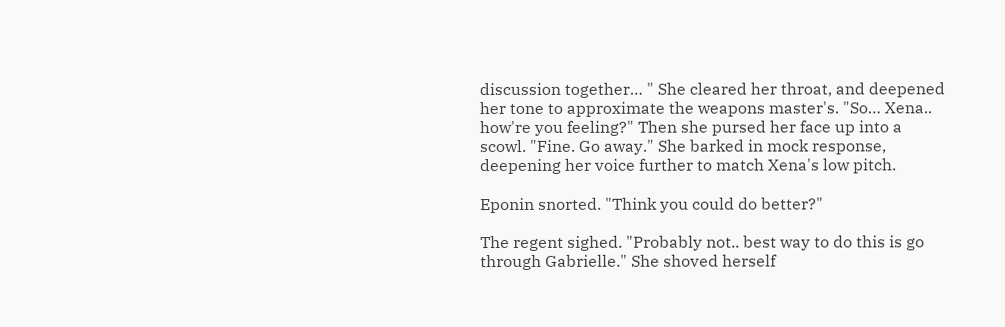discussion together… " She cleared her throat, and deepened her tone to approximate the weapons master's. "So… Xena.. how're you feeling?" Then she pursed her face up into a scowl. "Fine. Go away." She barked in mock response, deepening her voice further to match Xena's low pitch.

Eponin snorted. "Think you could do better?"

The regent sighed. "Probably not.. best way to do this is go through Gabrielle." She shoved herself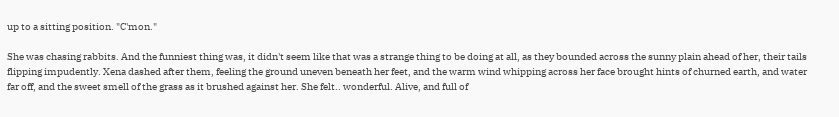up to a sitting position. "C'mon."

She was chasing rabbits. And the funniest thing was, it didn't seem like that was a strange thing to be doing at all, as they bounded across the sunny plain ahead of her, their tails flipping impudently. Xena dashed after them, feeling the ground uneven beneath her feet, and the warm wind whipping across her face brought hints of churned earth, and water far off, and the sweet smell of the grass as it brushed against her. She felt.. wonderful. Alive, and full of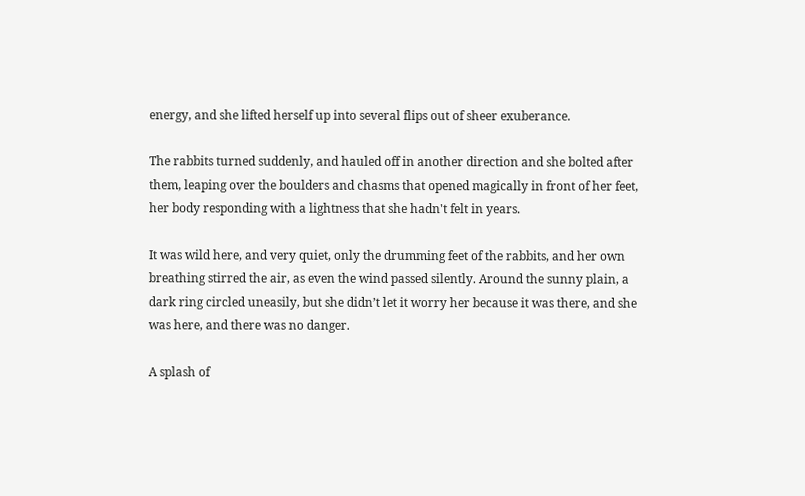energy, and she lifted herself up into several flips out of sheer exuberance.

The rabbits turned suddenly, and hauled off in another direction and she bolted after them, leaping over the boulders and chasms that opened magically in front of her feet, her body responding with a lightness that she hadn't felt in years.

It was wild here, and very quiet, only the drumming feet of the rabbits, and her own breathing stirred the air, as even the wind passed silently. Around the sunny plain, a dark ring circled uneasily, but she didn’t let it worry her because it was there, and she was here, and there was no danger.

A splash of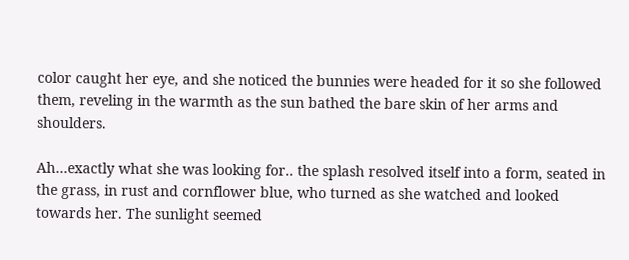color caught her eye, and she noticed the bunnies were headed for it so she followed them, reveling in the warmth as the sun bathed the bare skin of her arms and shoulders.

Ah…exactly what she was looking for.. the splash resolved itself into a form, seated in the grass, in rust and cornflower blue, who turned as she watched and looked towards her. The sunlight seemed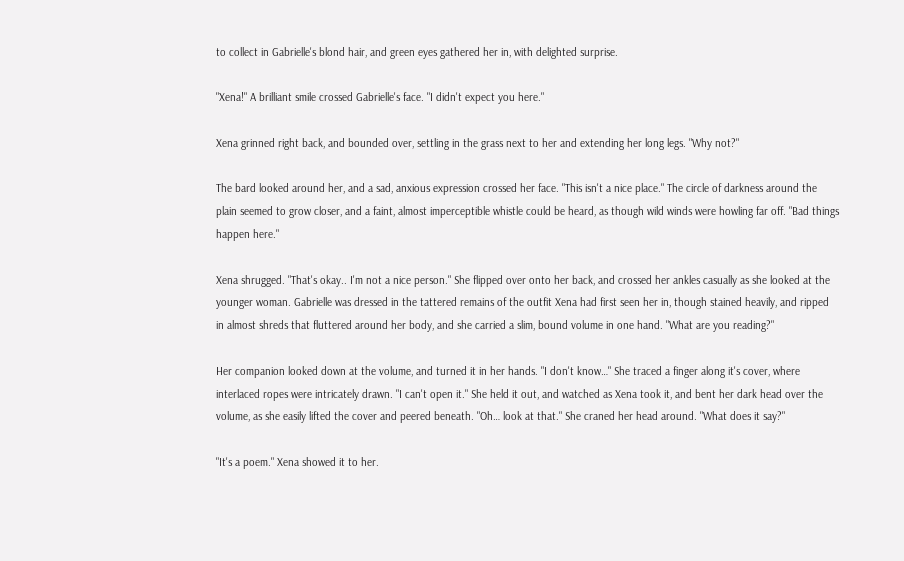to collect in Gabrielle's blond hair, and green eyes gathered her in, with delighted surprise.

"Xena!" A brilliant smile crossed Gabrielle's face. "I didn't expect you here."

Xena grinned right back, and bounded over, settling in the grass next to her and extending her long legs. "Why not?"

The bard looked around her, and a sad, anxious expression crossed her face. "This isn't a nice place." The circle of darkness around the plain seemed to grow closer, and a faint, almost imperceptible whistle could be heard, as though wild winds were howling far off. "Bad things happen here."

Xena shrugged. "That's okay.. I'm not a nice person." She flipped over onto her back, and crossed her ankles casually as she looked at the younger woman. Gabrielle was dressed in the tattered remains of the outfit Xena had first seen her in, though stained heavily, and ripped in almost shreds that fluttered around her body, and she carried a slim, bound volume in one hand. "What are you reading?"

Her companion looked down at the volume, and turned it in her hands. "I don't know…" She traced a finger along it's cover, where interlaced ropes were intricately drawn. "I can't open it." She held it out, and watched as Xena took it, and bent her dark head over the volume, as she easily lifted the cover and peered beneath. "Oh… look at that." She craned her head around. "What does it say?"

"It's a poem." Xena showed it to her.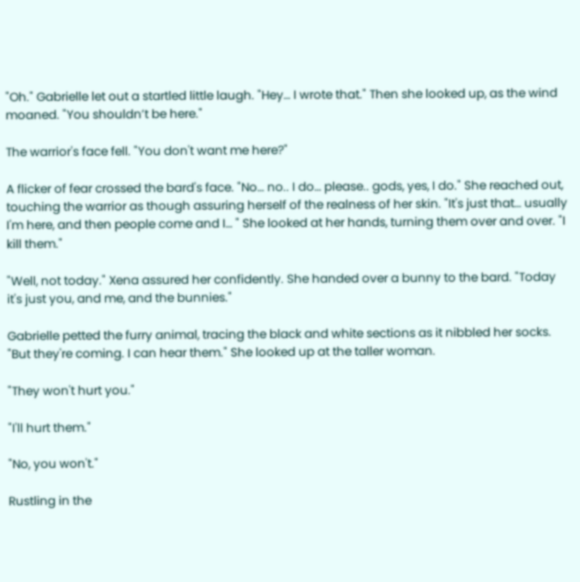"Oh." Gabrielle let out a startled little laugh. "Hey… I wrote that." Then she looked up, as the wind moaned. "You shouldn’t be here."

The warrior's face fell. "You don't want me here?"

A flicker of fear crossed the bard's face. "No… no.. I do… please.. gods, yes, I do." She reached out, touching the warrior as though assuring herself of the realness of her skin. "It's just that… usually I'm here, and then people come and I… " She looked at her hands, turning them over and over. "I kill them."

"Well, not today." Xena assured her confidently. She handed over a bunny to the bard. "Today it's just you, and me, and the bunnies."

Gabrielle petted the furry animal, tracing the black and white sections as it nibbled her socks. "But they're coming. I can hear them." She looked up at the taller woman.

"They won't hurt you."

"I'll hurt them."

"No, you won't."

Rustling in the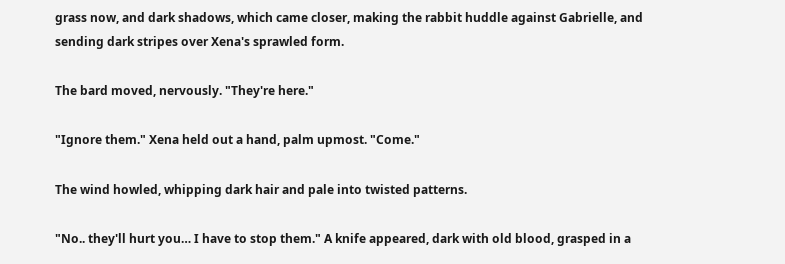grass now, and dark shadows, which came closer, making the rabbit huddle against Gabrielle, and sending dark stripes over Xena's sprawled form.

The bard moved, nervously. "They're here."

"Ignore them." Xena held out a hand, palm upmost. "Come."

The wind howled, whipping dark hair and pale into twisted patterns.

"No.. they'll hurt you… I have to stop them." A knife appeared, dark with old blood, grasped in a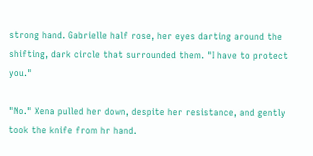strong hand. Gabrielle half rose, her eyes darting around the shifting, dark circle that surrounded them. "I have to protect you."

"No." Xena pulled her down, despite her resistance, and gently took the knife from hr hand.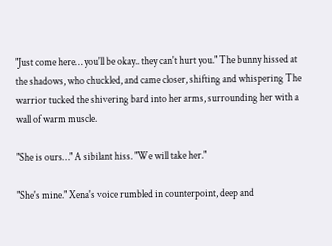"Just come here… you'll be okay.. they can't hurt you." The bunny hissed at the shadows, who chuckled, and came closer, shifting and whispering The warrior tucked the shivering bard into her arms, surrounding her with a wall of warm muscle.

"She is ours…" A sibilant hiss. "We will take her."

"She's mine." Xena's voice rumbled in counterpoint, deep and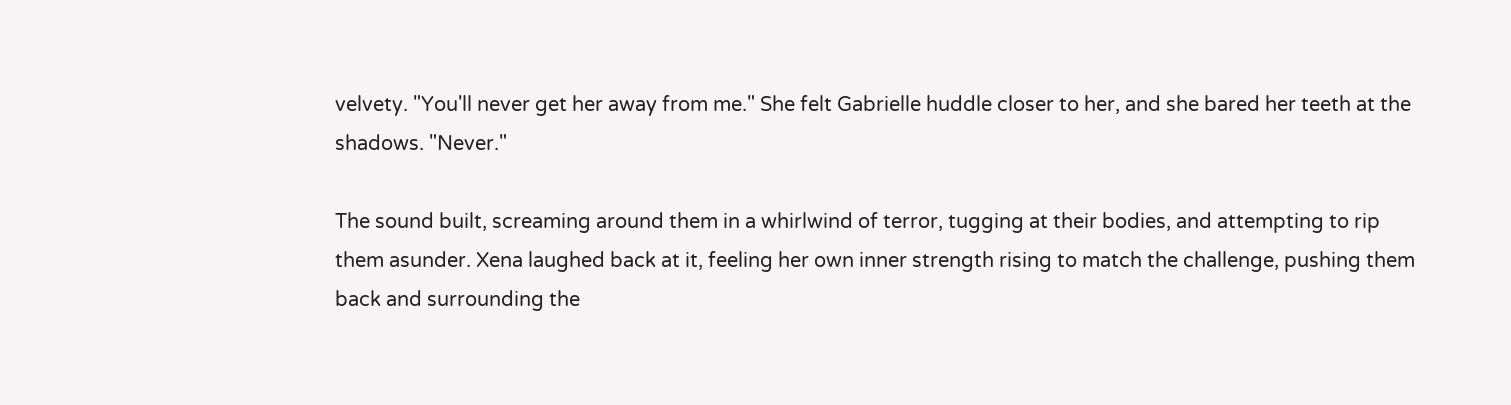velvety. "You'll never get her away from me." She felt Gabrielle huddle closer to her, and she bared her teeth at the shadows. "Never."

The sound built, screaming around them in a whirlwind of terror, tugging at their bodies, and attempting to rip them asunder. Xena laughed back at it, feeling her own inner strength rising to match the challenge, pushing them back and surrounding the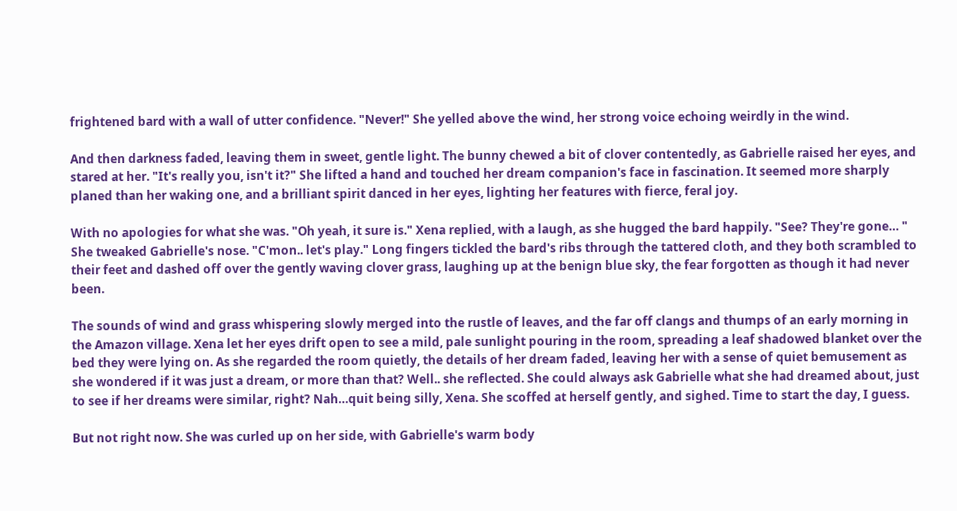frightened bard with a wall of utter confidence. "Never!" She yelled above the wind, her strong voice echoing weirdly in the wind.

And then darkness faded, leaving them in sweet, gentle light. The bunny chewed a bit of clover contentedly, as Gabrielle raised her eyes, and stared at her. "It's really you, isn't it?" She lifted a hand and touched her dream companion's face in fascination. It seemed more sharply planed than her waking one, and a brilliant spirit danced in her eyes, lighting her features with fierce, feral joy.

With no apologies for what she was. "Oh yeah, it sure is." Xena replied, with a laugh, as she hugged the bard happily. "See? They're gone… " She tweaked Gabrielle's nose. "C'mon.. let's play." Long fingers tickled the bard's ribs through the tattered cloth, and they both scrambled to their feet and dashed off over the gently waving clover grass, laughing up at the benign blue sky, the fear forgotten as though it had never been.

The sounds of wind and grass whispering slowly merged into the rustle of leaves, and the far off clangs and thumps of an early morning in the Amazon village. Xena let her eyes drift open to see a mild, pale sunlight pouring in the room, spreading a leaf shadowed blanket over the bed they were lying on. As she regarded the room quietly, the details of her dream faded, leaving her with a sense of quiet bemusement as she wondered if it was just a dream, or more than that? Well.. she reflected. She could always ask Gabrielle what she had dreamed about, just to see if her dreams were similar, right? Nah…quit being silly, Xena. She scoffed at herself gently, and sighed. Time to start the day, I guess.

But not right now. She was curled up on her side, with Gabrielle's warm body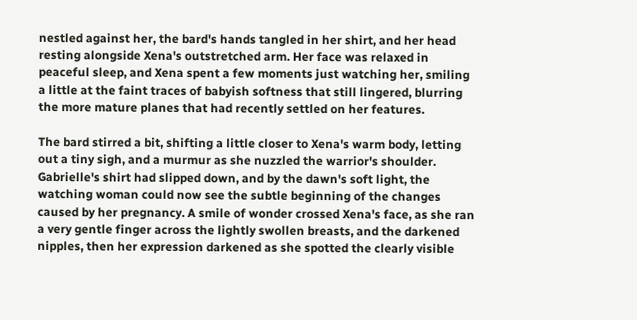nestled against her, the bard's hands tangled in her shirt, and her head resting alongside Xena's outstretched arm. Her face was relaxed in peaceful sleep, and Xena spent a few moments just watching her, smiling a little at the faint traces of babyish softness that still lingered, blurring the more mature planes that had recently settled on her features.

The bard stirred a bit, shifting a little closer to Xena's warm body, letting out a tiny sigh, and a murmur as she nuzzled the warrior's shoulder. Gabrielle's shirt had slipped down, and by the dawn's soft light, the watching woman could now see the subtle beginning of the changes caused by her pregnancy. A smile of wonder crossed Xena's face, as she ran a very gentle finger across the lightly swollen breasts, and the darkened nipples, then her expression darkened as she spotted the clearly visible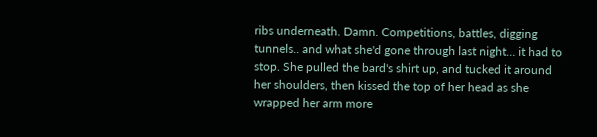ribs underneath. Damn. Competitions, battles, digging tunnels.. and what she'd gone through last night… it had to stop. She pulled the bard's shirt up, and tucked it around her shoulders, then kissed the top of her head as she wrapped her arm more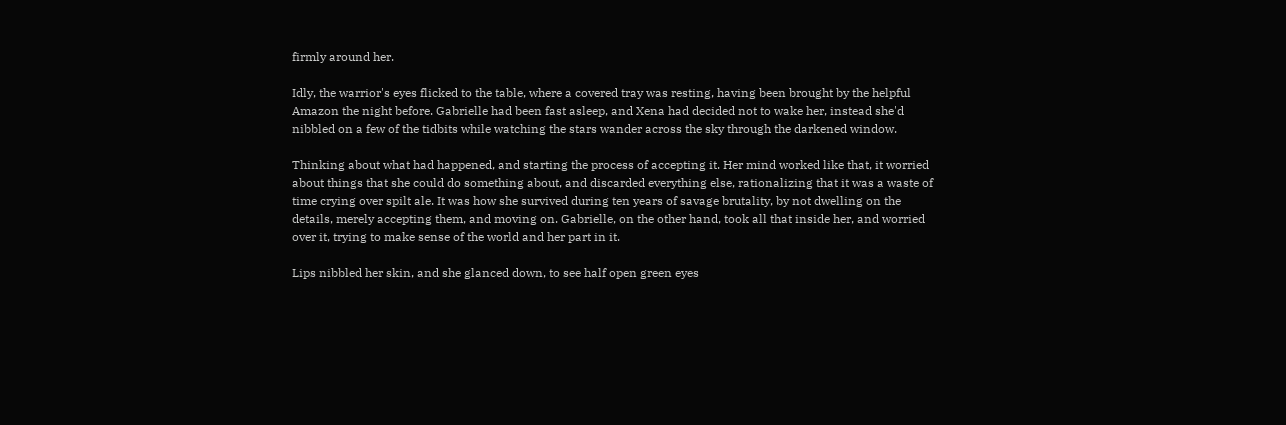firmly around her.

Idly, the warrior's eyes flicked to the table, where a covered tray was resting, having been brought by the helpful Amazon the night before. Gabrielle had been fast asleep, and Xena had decided not to wake her, instead she'd nibbled on a few of the tidbits while watching the stars wander across the sky through the darkened window.

Thinking about what had happened, and starting the process of accepting it. Her mind worked like that, it worried about things that she could do something about, and discarded everything else, rationalizing that it was a waste of time crying over spilt ale. It was how she survived during ten years of savage brutality, by not dwelling on the details, merely accepting them, and moving on. Gabrielle, on the other hand, took all that inside her, and worried over it, trying to make sense of the world and her part in it.

Lips nibbled her skin, and she glanced down, to see half open green eyes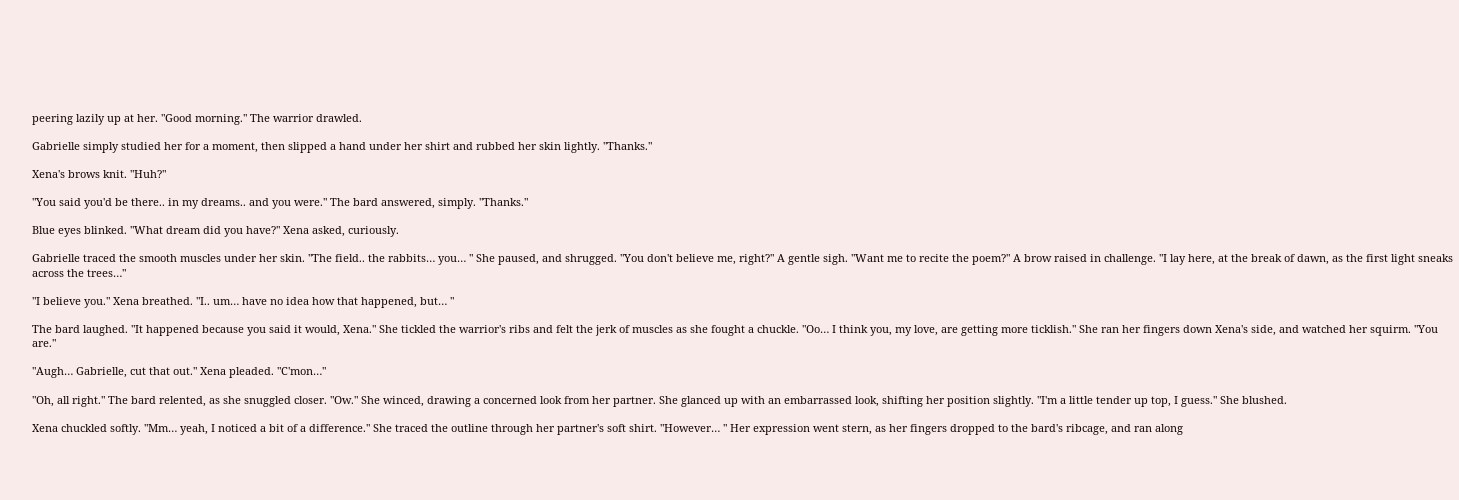peering lazily up at her. "Good morning." The warrior drawled.

Gabrielle simply studied her for a moment, then slipped a hand under her shirt and rubbed her skin lightly. "Thanks."

Xena's brows knit. "Huh?"

"You said you'd be there.. in my dreams.. and you were." The bard answered, simply. "Thanks."

Blue eyes blinked. "What dream did you have?" Xena asked, curiously.

Gabrielle traced the smooth muscles under her skin. "The field.. the rabbits… you… " She paused, and shrugged. "You don't believe me, right?" A gentle sigh. "Want me to recite the poem?" A brow raised in challenge. "I lay here, at the break of dawn, as the first light sneaks across the trees…"

"I believe you." Xena breathed. "I.. um… have no idea how that happened, but… "

The bard laughed. "It happened because you said it would, Xena." She tickled the warrior's ribs and felt the jerk of muscles as she fought a chuckle. "Oo… I think you, my love, are getting more ticklish." She ran her fingers down Xena's side, and watched her squirm. "You are."

"Augh… Gabrielle, cut that out." Xena pleaded. "C'mon…"

"Oh, all right." The bard relented, as she snuggled closer. "Ow." She winced, drawing a concerned look from her partner. She glanced up with an embarrassed look, shifting her position slightly. "I'm a little tender up top, I guess." She blushed.

Xena chuckled softly. "Mm… yeah, I noticed a bit of a difference." She traced the outline through her partner's soft shirt. "However… " Her expression went stern, as her fingers dropped to the bard's ribcage, and ran along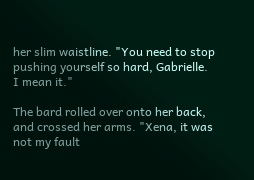her slim waistline. "You need to stop pushing yourself so hard, Gabrielle. I mean it."

The bard rolled over onto her back, and crossed her arms. "Xena, it was not my fault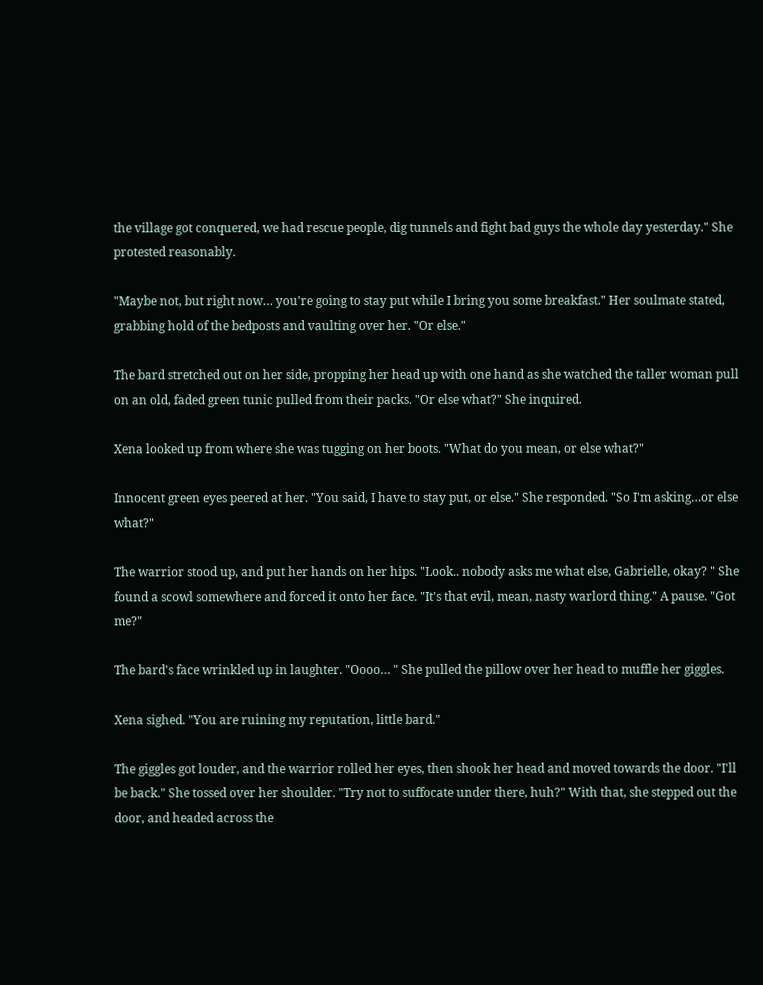the village got conquered, we had rescue people, dig tunnels and fight bad guys the whole day yesterday." She protested reasonably.

"Maybe not, but right now… you're going to stay put while I bring you some breakfast." Her soulmate stated, grabbing hold of the bedposts and vaulting over her. "Or else."

The bard stretched out on her side, propping her head up with one hand as she watched the taller woman pull on an old, faded green tunic pulled from their packs. "Or else what?" She inquired.

Xena looked up from where she was tugging on her boots. "What do you mean, or else what?"

Innocent green eyes peered at her. "You said, I have to stay put, or else." She responded. "So I'm asking…or else what?"

The warrior stood up, and put her hands on her hips. "Look.. nobody asks me what else, Gabrielle, okay? " She found a scowl somewhere and forced it onto her face. "It's that evil, mean, nasty warlord thing." A pause. "Got me?"

The bard's face wrinkled up in laughter. "Oooo… " She pulled the pillow over her head to muffle her giggles.

Xena sighed. "You are ruining my reputation, little bard."

The giggles got louder, and the warrior rolled her eyes, then shook her head and moved towards the door. "I'll be back." She tossed over her shoulder. "Try not to suffocate under there, huh?" With that, she stepped out the door, and headed across the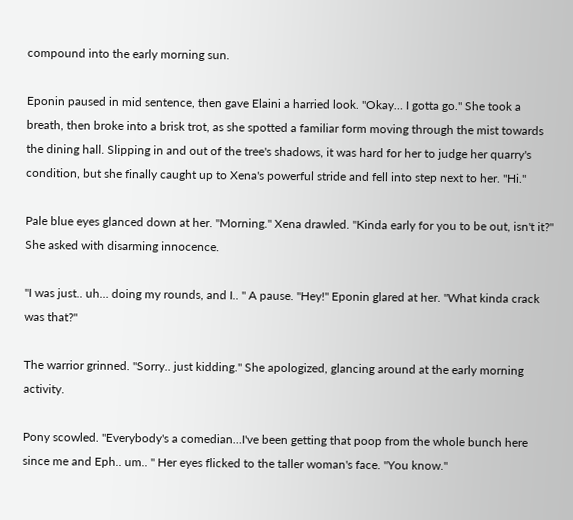compound into the early morning sun.

Eponin paused in mid sentence, then gave Elaini a harried look. "Okay… I gotta go." She took a breath, then broke into a brisk trot, as she spotted a familiar form moving through the mist towards the dining hall. Slipping in and out of the tree's shadows, it was hard for her to judge her quarry's condition, but she finally caught up to Xena's powerful stride and fell into step next to her. "Hi."

Pale blue eyes glanced down at her. "Morning." Xena drawled. "Kinda early for you to be out, isn't it?" She asked with disarming innocence.

"I was just.. uh… doing my rounds, and I.. " A pause. "Hey!" Eponin glared at her. "What kinda crack was that?"

The warrior grinned. "Sorry.. just kidding." She apologized, glancing around at the early morning activity.

Pony scowled. "Everybody's a comedian…I've been getting that poop from the whole bunch here since me and Eph.. um.. " Her eyes flicked to the taller woman's face. "You know."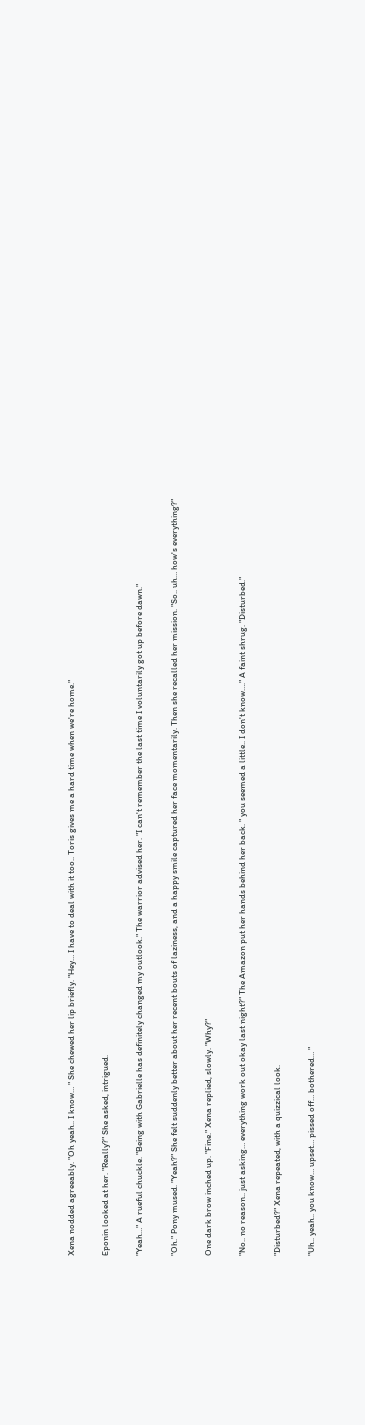Xena nodded agreeably. "Oh yeah.. I know… " She chewed her lip briefly. "Hey… I have to deal with it too.. Toris gives me a hard time when we're home."

Eponin looked at her. "Really?" She asked, intrigued.

"Yeah…" A rueful chuckle. "Being with Gabrielle has definitely changed my outlook." The warrior advised her. "I can't remember the last time I voluntarily got up before dawn."

"Oh." Pony mused. "Yeah?" She felt suddenly better about her recent bouts of laziness, and a happy smile captured her face momentarily. Then she recalled her mission. "So.. uh… how's everything?"

One dark brow inched up. "Fine." Xena replied, slowly. "Why?"

"No.. no reason.. just asking… everything work out okay last night?" The Amazon put her hands behind her back. " you seemed a little.. I don't know…." A faint shrug. "Disturbed."

"Disturbed?" Xena repeated, with a quizzical look.

"Uh.. yeah.. you know… upset… pissed off… bothered… "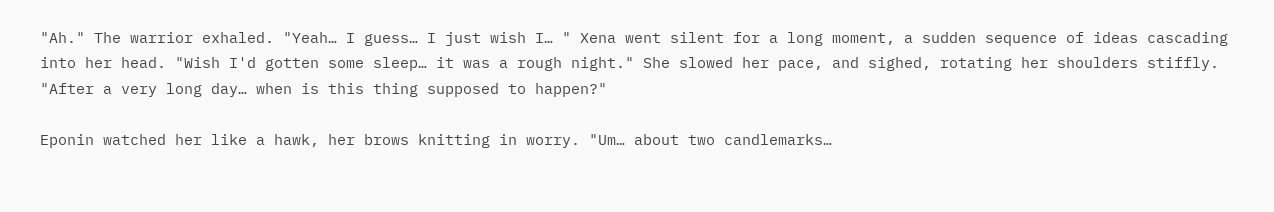"Ah." The warrior exhaled. "Yeah… I guess… I just wish I… " Xena went silent for a long moment, a sudden sequence of ideas cascading into her head. "Wish I'd gotten some sleep… it was a rough night." She slowed her pace, and sighed, rotating her shoulders stiffly. "After a very long day… when is this thing supposed to happen?"

Eponin watched her like a hawk, her brows knitting in worry. "Um… about two candlemarks…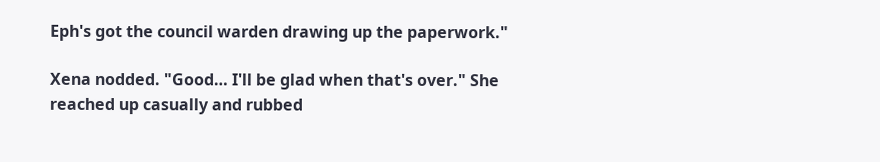Eph's got the council warden drawing up the paperwork."

Xena nodded. "Good… I'll be glad when that's over." She reached up casually and rubbed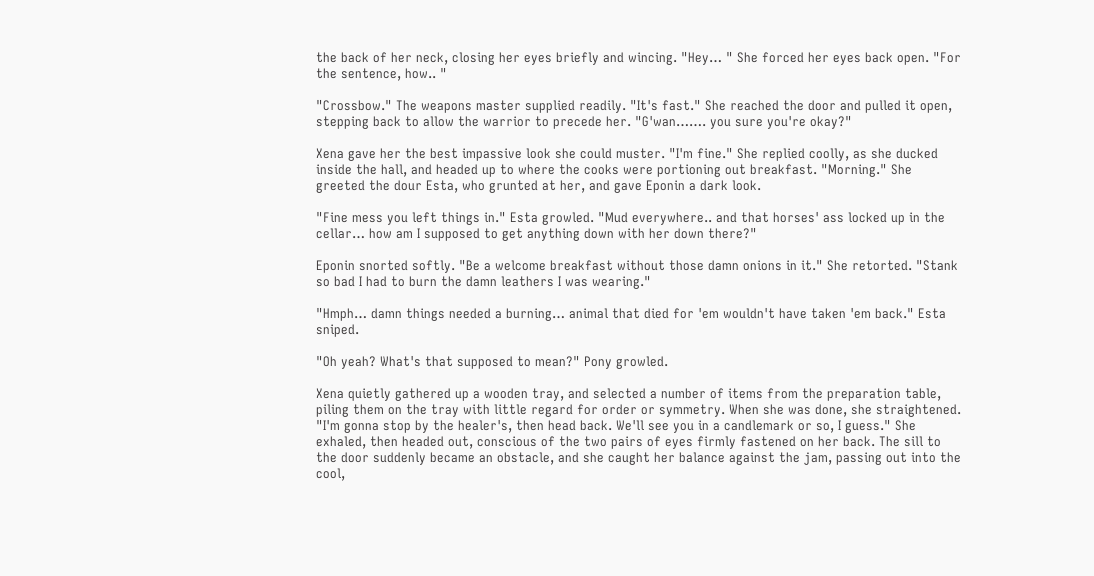the back of her neck, closing her eyes briefly and wincing. "Hey… " She forced her eyes back open. "For the sentence, how.. "

"Crossbow." The weapons master supplied readily. "It's fast." She reached the door and pulled it open, stepping back to allow the warrior to precede her. "G'wan……. you sure you're okay?"

Xena gave her the best impassive look she could muster. "I'm fine." She replied coolly, as she ducked inside the hall, and headed up to where the cooks were portioning out breakfast. "Morning." She greeted the dour Esta, who grunted at her, and gave Eponin a dark look.

"Fine mess you left things in." Esta growled. "Mud everywhere.. and that horses' ass locked up in the cellar… how am I supposed to get anything down with her down there?"

Eponin snorted softly. "Be a welcome breakfast without those damn onions in it." She retorted. "Stank so bad I had to burn the damn leathers I was wearing."

"Hmph… damn things needed a burning… animal that died for 'em wouldn't have taken 'em back." Esta sniped.

"Oh yeah? What's that supposed to mean?" Pony growled.

Xena quietly gathered up a wooden tray, and selected a number of items from the preparation table, piling them on the tray with little regard for order or symmetry. When she was done, she straightened. "I'm gonna stop by the healer's, then head back. We'll see you in a candlemark or so, I guess." She exhaled, then headed out, conscious of the two pairs of eyes firmly fastened on her back. The sill to the door suddenly became an obstacle, and she caught her balance against the jam, passing out into the cool,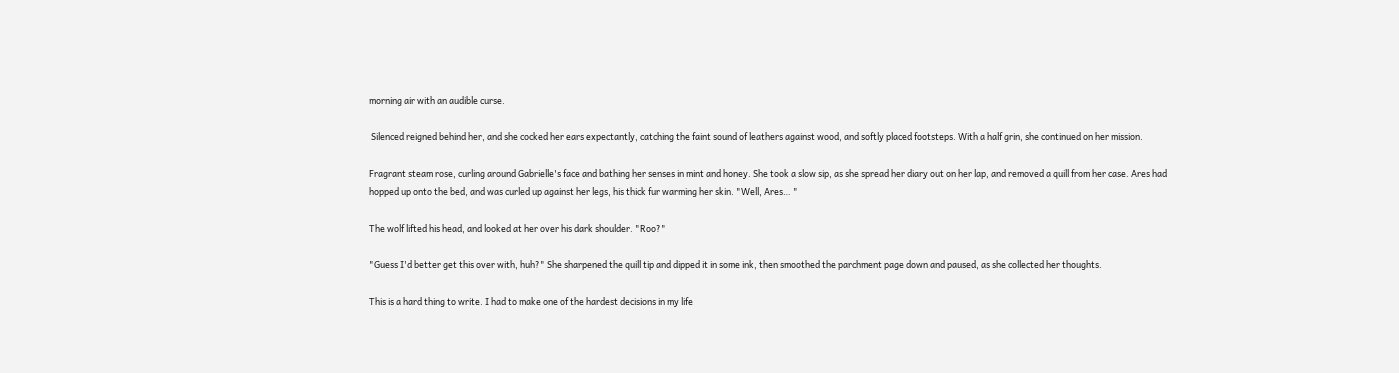morning air with an audible curse.

 Silenced reigned behind her, and she cocked her ears expectantly, catching the faint sound of leathers against wood, and softly placed footsteps. With a half grin, she continued on her mission.

Fragrant steam rose, curling around Gabrielle's face and bathing her senses in mint and honey. She took a slow sip, as she spread her diary out on her lap, and removed a quill from her case. Ares had hopped up onto the bed, and was curled up against her legs, his thick fur warming her skin. "Well, Ares… "

The wolf lifted his head, and looked at her over his dark shoulder. "Roo?"

"Guess I'd better get this over with, huh?" She sharpened the quill tip and dipped it in some ink, then smoothed the parchment page down and paused, as she collected her thoughts.

This is a hard thing to write. I had to make one of the hardest decisions in my life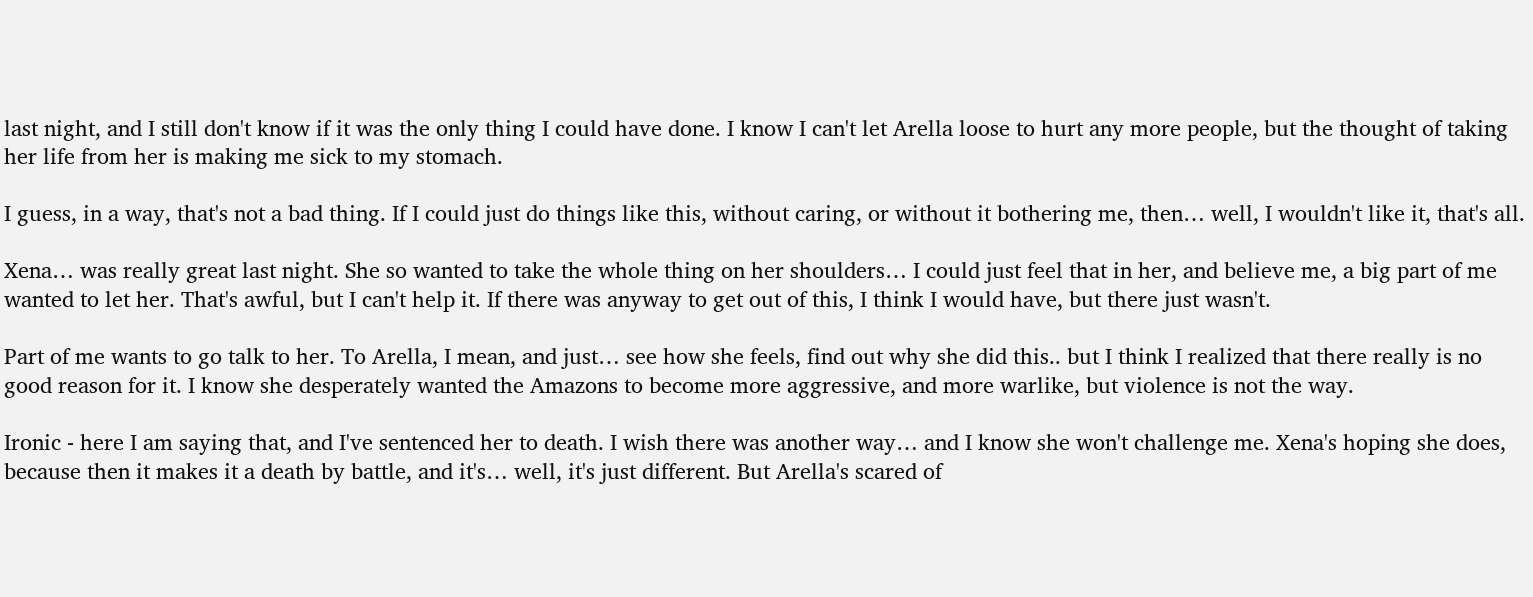last night, and I still don't know if it was the only thing I could have done. I know I can't let Arella loose to hurt any more people, but the thought of taking her life from her is making me sick to my stomach.

I guess, in a way, that's not a bad thing. If I could just do things like this, without caring, or without it bothering me, then… well, I wouldn't like it, that's all.

Xena… was really great last night. She so wanted to take the whole thing on her shoulders… I could just feel that in her, and believe me, a big part of me wanted to let her. That's awful, but I can't help it. If there was anyway to get out of this, I think I would have, but there just wasn't.

Part of me wants to go talk to her. To Arella, I mean, and just… see how she feels, find out why she did this.. but I think I realized that there really is no good reason for it. I know she desperately wanted the Amazons to become more aggressive, and more warlike, but violence is not the way.

Ironic - here I am saying that, and I've sentenced her to death. I wish there was another way… and I know she won't challenge me. Xena's hoping she does, because then it makes it a death by battle, and it's… well, it's just different. But Arella's scared of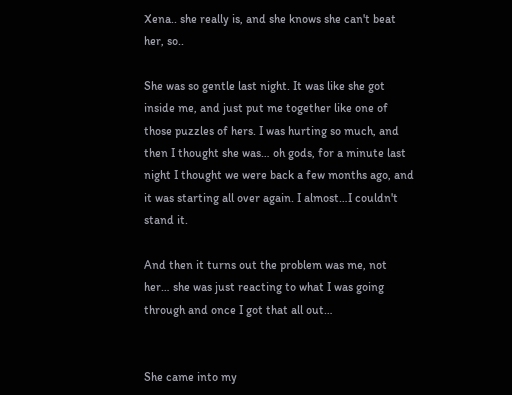Xena.. she really is, and she knows she can't beat her, so..

She was so gentle last night. It was like she got inside me, and just put me together like one of those puzzles of hers. I was hurting so much, and then I thought she was… oh gods, for a minute last night I thought we were back a few months ago, and it was starting all over again. I almost…I couldn't stand it.

And then it turns out the problem was me, not her… she was just reacting to what I was going through and once I got that all out…


She came into my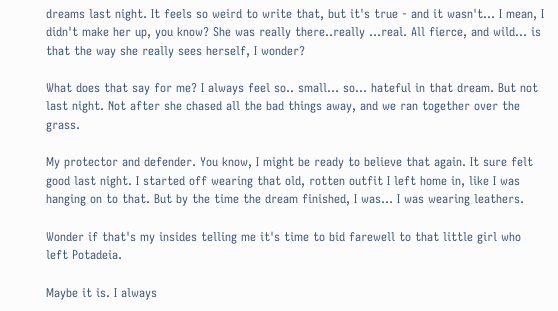dreams last night. It feels so weird to write that, but it's true - and it wasn't… I mean, I didn't make her up, you know? She was really there..really …real. All fierce, and wild… is that the way she really sees herself, I wonder?

What does that say for me? I always feel so.. small… so… hateful in that dream. But not last night. Not after she chased all the bad things away, and we ran together over the grass.

My protector and defender. You know, I might be ready to believe that again. It sure felt good last night. I started off wearing that old, rotten outfit I left home in, like I was hanging on to that. But by the time the dream finished, I was… I was wearing leathers.

Wonder if that's my insides telling me it's time to bid farewell to that little girl who left Potadeia.

Maybe it is. I always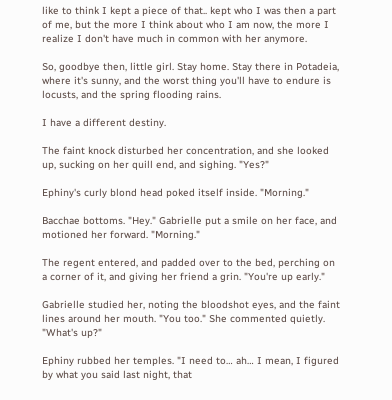like to think I kept a piece of that.. kept who I was then a part of me, but the more I think about who I am now, the more I realize I don't have much in common with her anymore.

So, goodbye then, little girl. Stay home. Stay there in Potadeia, where it's sunny, and the worst thing you'll have to endure is locusts, and the spring flooding rains.

I have a different destiny.

The faint knock disturbed her concentration, and she looked up, sucking on her quill end, and sighing. "Yes?"

Ephiny's curly blond head poked itself inside. "Morning."

Bacchae bottoms. "Hey." Gabrielle put a smile on her face, and motioned her forward. "Morning."

The regent entered, and padded over to the bed, perching on a corner of it, and giving her friend a grin. "You're up early."

Gabrielle studied her, noting the bloodshot eyes, and the faint lines around her mouth. "You too." She commented quietly. "What's up?"

Ephiny rubbed her temples. "I need to… ah… I mean, I figured by what you said last night, that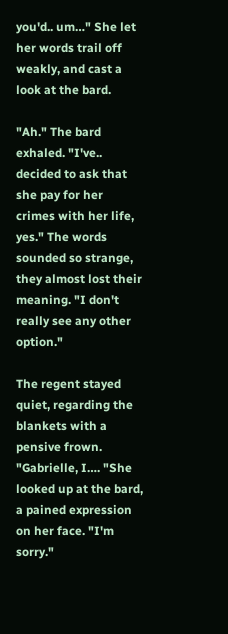you'd.. um…" She let her words trail off weakly, and cast a look at the bard.

"Ah." The bard exhaled. "I've.. decided to ask that she pay for her crimes with her life, yes." The words sounded so strange, they almost lost their meaning. "I don't really see any other option."

The regent stayed quiet, regarding the blankets with a pensive frown. "Gabrielle, I…. "She looked up at the bard, a pained expression on her face. "I'm sorry."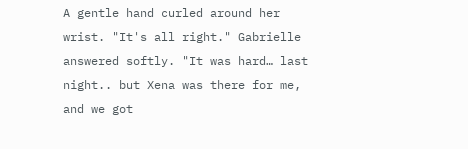A gentle hand curled around her wrist. "It's all right." Gabrielle answered softly. "It was hard… last night.. but Xena was there for me, and we got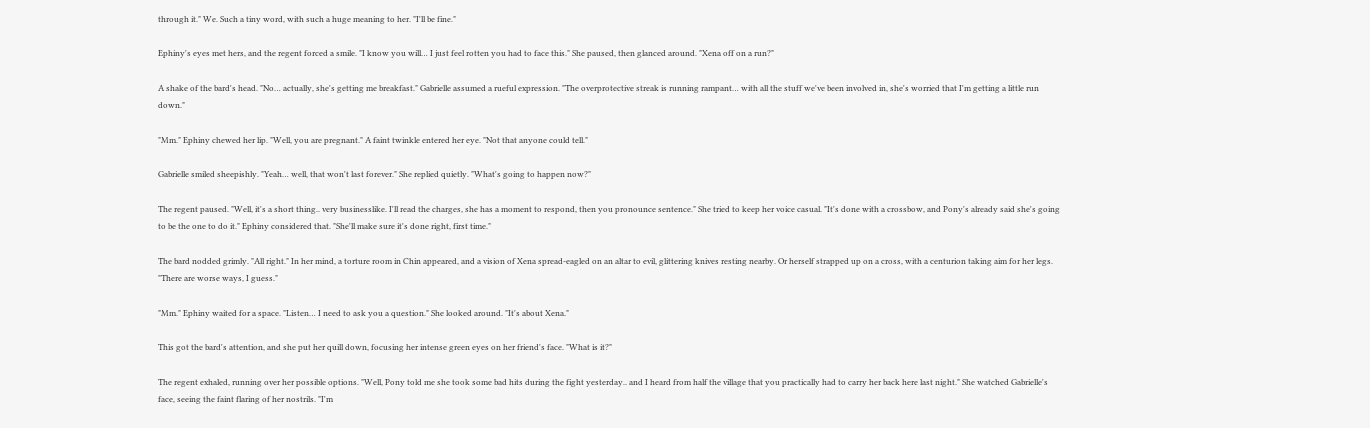through it." We. Such a tiny word, with such a huge meaning to her. "I'll be fine."

Ephiny's eyes met hers, and the regent forced a smile. "I know you will… I just feel rotten you had to face this." She paused, then glanced around. "Xena off on a run?"

A shake of the bard's head. "No… actually, she's getting me breakfast." Gabrielle assumed a rueful expression. "The overprotective streak is running rampant… with all the stuff we've been involved in, she's worried that I'm getting a little run down."

"Mm." Ephiny chewed her lip. "Well, you are pregnant." A faint twinkle entered her eye. "Not that anyone could tell."

Gabrielle smiled sheepishly. "Yeah… well, that won't last forever." She replied quietly. "What's going to happen now?"

The regent paused. "Well, it's a short thing.. very businesslike. I'll read the charges, she has a moment to respond, then you pronounce sentence." She tried to keep her voice casual. "It's done with a crossbow, and Pony's already said she's going to be the one to do it." Ephiny considered that. "She'll make sure it's done right, first time."

The bard nodded grimly. "All right." In her mind, a torture room in Chin appeared, and a vision of Xena spread-eagled on an altar to evil, glittering knives resting nearby. Or herself strapped up on a cross, with a centurion taking aim for her legs. "There are worse ways, I guess."

"Mm." Ephiny waited for a space. "Listen… I need to ask you a question." She looked around. "It's about Xena."

This got the bard's attention, and she put her quill down, focusing her intense green eyes on her friend's face. "What is it?"

The regent exhaled, running over her possible options. "Well, Pony told me she took some bad hits during the fight yesterday.. and I heard from half the village that you practically had to carry her back here last night." She watched Gabrielle's face, seeing the faint flaring of her nostrils. "I'm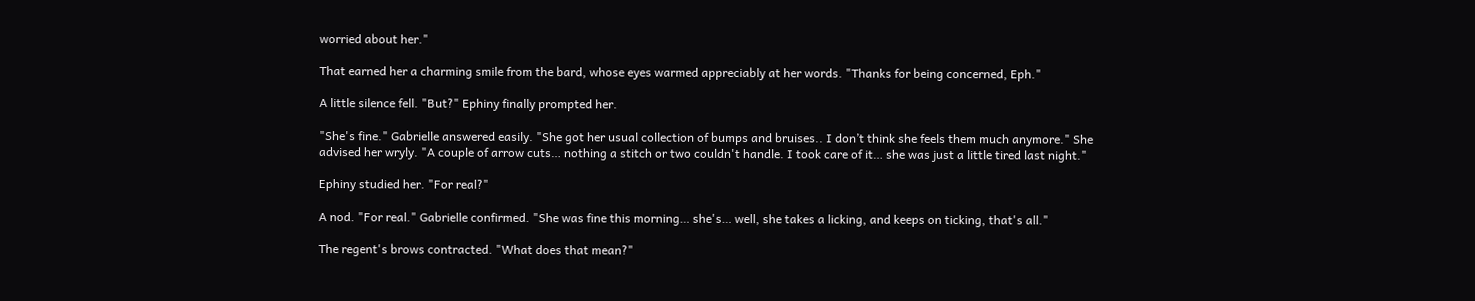worried about her."

That earned her a charming smile from the bard, whose eyes warmed appreciably at her words. "Thanks for being concerned, Eph."

A little silence fell. "But?" Ephiny finally prompted her.

"She's fine." Gabrielle answered easily. "She got her usual collection of bumps and bruises.. I don’t think she feels them much anymore." She advised her wryly. "A couple of arrow cuts… nothing a stitch or two couldn't handle. I took care of it… she was just a little tired last night."

Ephiny studied her. "For real?"

A nod. "For real." Gabrielle confirmed. "She was fine this morning… she's… well, she takes a licking, and keeps on ticking, that's all."

The regent's brows contracted. "What does that mean?"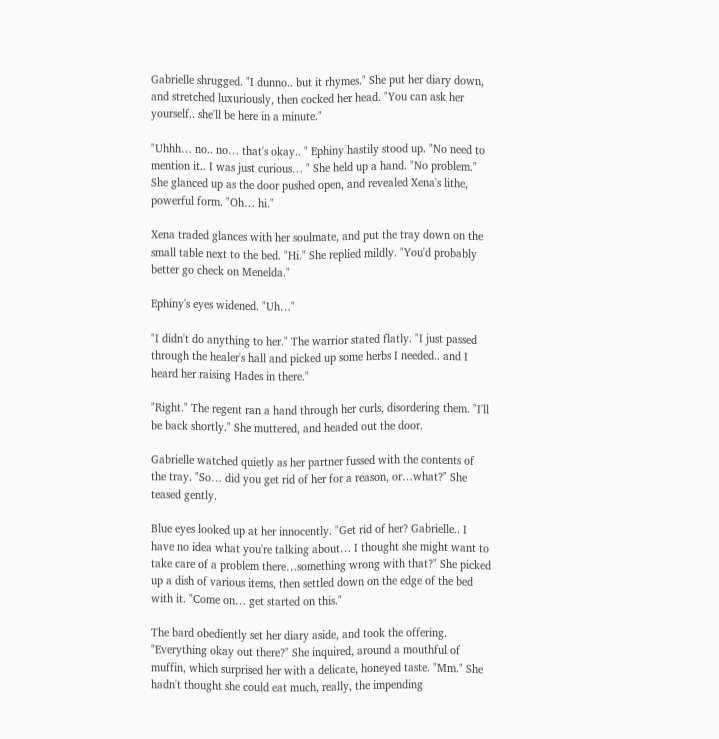Gabrielle shrugged. "I dunno.. but it rhymes." She put her diary down, and stretched luxuriously, then cocked her head. "You can ask her yourself.. she'll be here in a minute."

"Uhhh… no.. no… that's okay.. " Ephiny hastily stood up. "No need to mention it.. I was just curious… " She held up a hand. "No problem." She glanced up as the door pushed open, and revealed Xena's lithe, powerful form. "Oh… hi."

Xena traded glances with her soulmate, and put the tray down on the small table next to the bed. "Hi." She replied mildly. "You'd probably better go check on Menelda."

Ephiny's eyes widened. "Uh…"

"I didn't do anything to her." The warrior stated flatly. "I just passed through the healer's hall and picked up some herbs I needed.. and I heard her raising Hades in there."

"Right." The regent ran a hand through her curls, disordering them. "I'll be back shortly." She muttered, and headed out the door.

Gabrielle watched quietly as her partner fussed with the contents of the tray. "So… did you get rid of her for a reason, or…what?" She teased gently.

Blue eyes looked up at her innocently. "Get rid of her? Gabrielle.. I have no idea what you're talking about… I thought she might want to take care of a problem there…something wrong with that?" She picked up a dish of various items, then settled down on the edge of the bed with it. "Come on… get started on this."

The bard obediently set her diary aside, and took the offering. "Everything okay out there?" She inquired, around a mouthful of muffin, which surprised her with a delicate, honeyed taste. "Mm." She hadn't thought she could eat much, really, the impending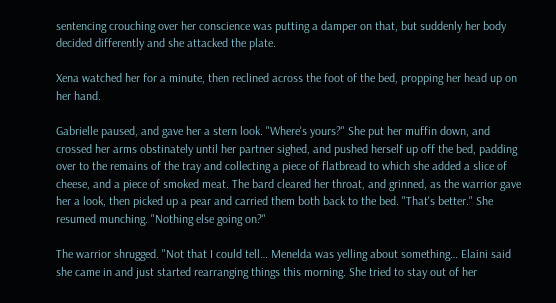sentencing crouching over her conscience was putting a damper on that, but suddenly her body decided differently and she attacked the plate.

Xena watched her for a minute, then reclined across the foot of the bed, propping her head up on her hand.

Gabrielle paused, and gave her a stern look. "Where's yours?" She put her muffin down, and crossed her arms obstinately until her partner sighed, and pushed herself up off the bed, padding over to the remains of the tray and collecting a piece of flatbread to which she added a slice of cheese, and a piece of smoked meat. The bard cleared her throat, and grinned, as the warrior gave her a look, then picked up a pear and carried them both back to the bed. "That's better." She resumed munching. "Nothing else going on?"

The warrior shrugged. "Not that I could tell… Menelda was yelling about something… Elaini said she came in and just started rearranging things this morning. She tried to stay out of her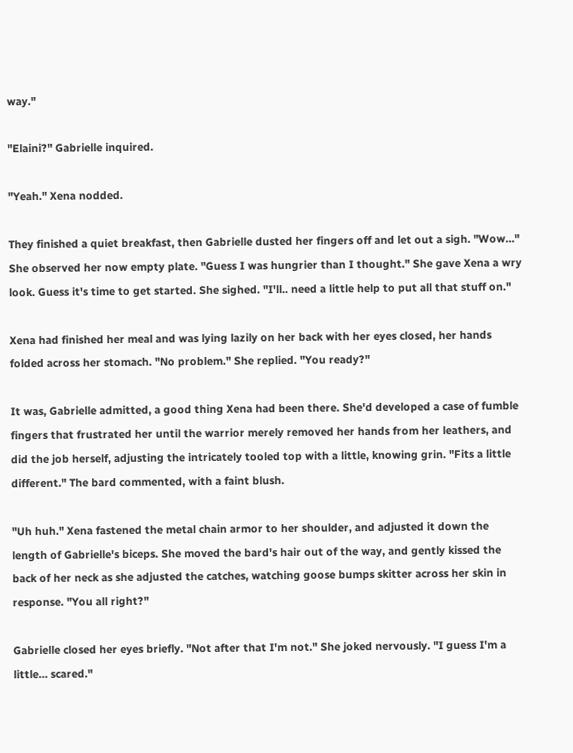way."

"Elaini?" Gabrielle inquired.

"Yeah." Xena nodded.

They finished a quiet breakfast, then Gabrielle dusted her fingers off and let out a sigh. "Wow…" She observed her now empty plate. "Guess I was hungrier than I thought." She gave Xena a wry look. Guess it's time to get started. She sighed. "I'll.. need a little help to put all that stuff on."

Xena had finished her meal and was lying lazily on her back with her eyes closed, her hands folded across her stomach. "No problem." She replied. "You ready?"

It was, Gabrielle admitted, a good thing Xena had been there. She'd developed a case of fumble fingers that frustrated her until the warrior merely removed her hands from her leathers, and did the job herself, adjusting the intricately tooled top with a little, knowing grin. "Fits a little different." The bard commented, with a faint blush.

"Uh huh." Xena fastened the metal chain armor to her shoulder, and adjusted it down the length of Gabrielle's biceps. She moved the bard's hair out of the way, and gently kissed the back of her neck as she adjusted the catches, watching goose bumps skitter across her skin in response. "You all right?"

Gabrielle closed her eyes briefly. "Not after that I'm not." She joked nervously. "I guess I'm a little… scared."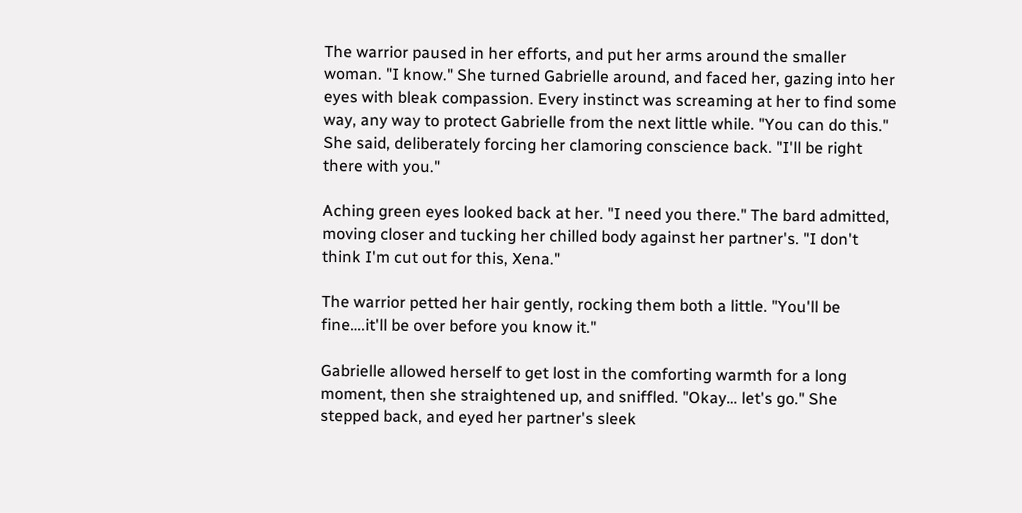The warrior paused in her efforts, and put her arms around the smaller woman. "I know." She turned Gabrielle around, and faced her, gazing into her eyes with bleak compassion. Every instinct was screaming at her to find some way, any way to protect Gabrielle from the next little while. "You can do this." She said, deliberately forcing her clamoring conscience back. "I'll be right there with you."

Aching green eyes looked back at her. "I need you there." The bard admitted, moving closer and tucking her chilled body against her partner's. "I don't think I'm cut out for this, Xena."

The warrior petted her hair gently, rocking them both a little. "You'll be fine….it'll be over before you know it."

Gabrielle allowed herself to get lost in the comforting warmth for a long moment, then she straightened up, and sniffled. "Okay… let's go." She stepped back, and eyed her partner's sleek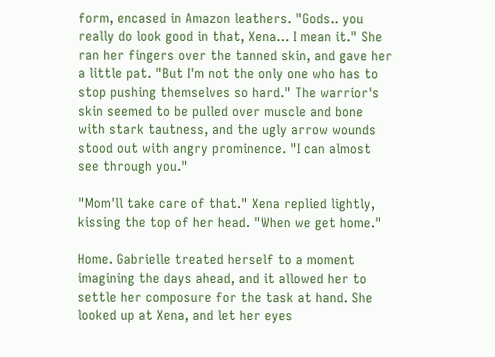form, encased in Amazon leathers. "Gods.. you really do look good in that, Xena… I mean it." She ran her fingers over the tanned skin, and gave her a little pat. "But I'm not the only one who has to stop pushing themselves so hard." The warrior's skin seemed to be pulled over muscle and bone with stark tautness, and the ugly arrow wounds stood out with angry prominence. "I can almost see through you."

"Mom'll take care of that." Xena replied lightly, kissing the top of her head. "When we get home."

Home. Gabrielle treated herself to a moment imagining the days ahead, and it allowed her to settle her composure for the task at hand. She looked up at Xena, and let her eyes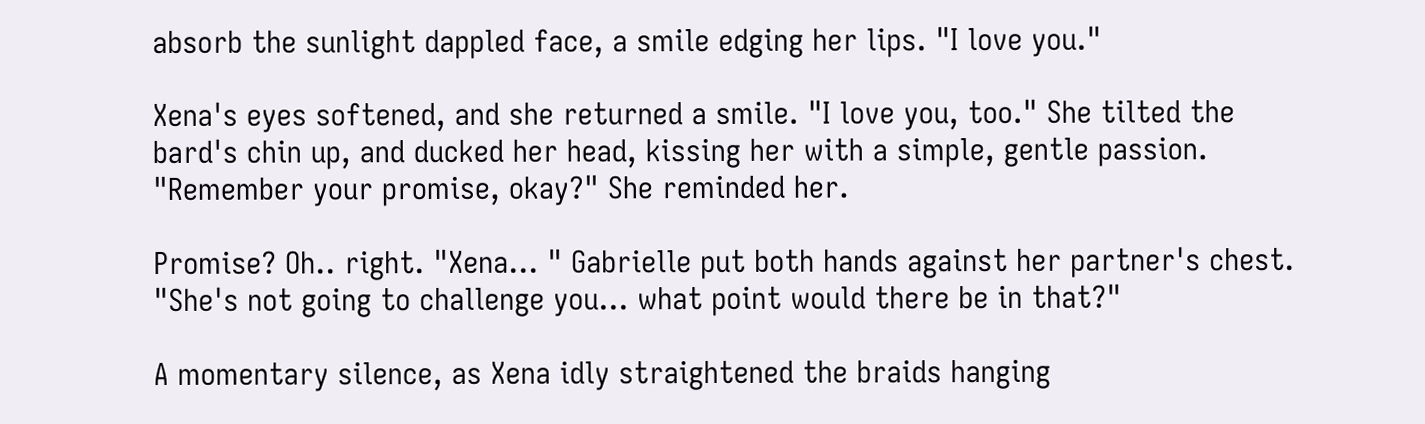absorb the sunlight dappled face, a smile edging her lips. "I love you."

Xena's eyes softened, and she returned a smile. "I love you, too." She tilted the bard's chin up, and ducked her head, kissing her with a simple, gentle passion. "Remember your promise, okay?" She reminded her.

Promise? Oh.. right. "Xena… " Gabrielle put both hands against her partner's chest. "She's not going to challenge you… what point would there be in that?"

A momentary silence, as Xena idly straightened the braids hanging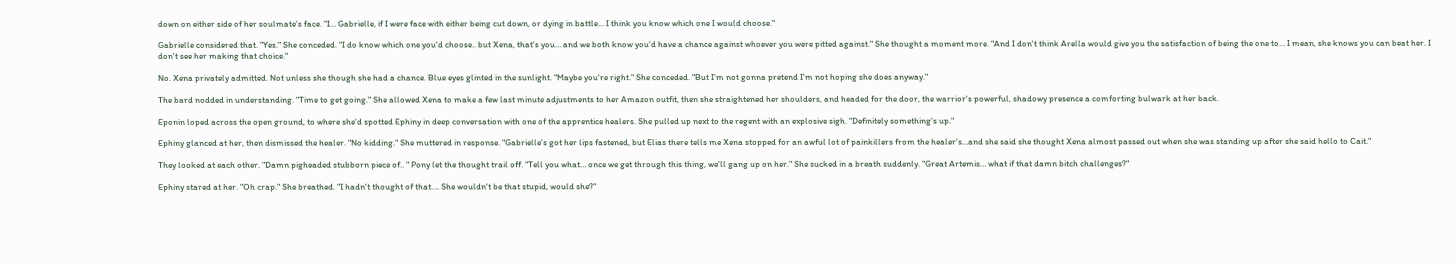down on either side of her soulmate's face. "I… Gabrielle, if I were face with either being cut down, or dying in battle… I think you know which one I would choose."

Gabrielle considered that. "Yes." She conceded. "I do know which one you'd choose.. but Xena, that's you… and we both know you'd have a chance against whoever you were pitted against." She thought a moment more. "And I don't think Arella would give you the satisfaction of being the one to… I mean, she knows you can beat her. I don't see her making that choice."

No. Xena privately admitted. Not unless she though she had a chance. Blue eyes glinted in the sunlight. "Maybe you're right." She conceded. "But I'm not gonna pretend I'm not hoping she does anyway."

The bard nodded in understanding. "Time to get going." She allowed Xena to make a few last minute adjustments to her Amazon outfit, then she straightened her shoulders, and headed for the door, the warrior's powerful, shadowy presence a comforting bulwark at her back.

Eponin loped across the open ground, to where she'd spotted Ephiny in deep conversation with one of the apprentice healers. She pulled up next to the regent with an explosive sigh. "Definitely something's up."

Ephiny glanced at her, then dismissed the healer. "No kidding." She muttered in response. "Gabrielle's got her lips fastened, but Elias there tells me Xena stopped for an awful lot of painkillers from the healer's…and she said she thought Xena almost passed out when she was standing up after she said hello to Cait."

They looked at each other. "Damn pigheaded stubborn piece of.. " Pony let the thought trail off. "Tell you what… once we get through this thing, we'll gang up on her." She sucked in a breath suddenly. "Great Artemis… what if that damn bitch challenges?"

Ephiny stared at her. "Oh crap." She breathed. "I hadn't thought of that…. She wouldn't be that stupid, would she?"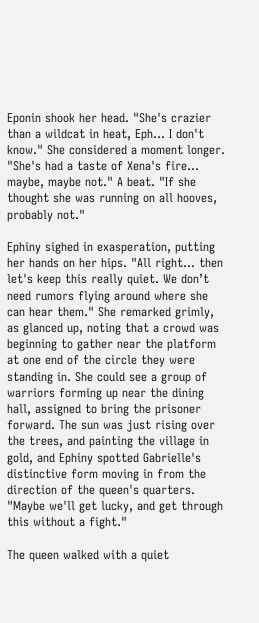Eponin shook her head. "She's crazier than a wildcat in heat, Eph… I don't know." She considered a moment longer. "She's had a taste of Xena's fire… maybe, maybe not." A beat. "If she thought she was running on all hooves, probably not."

Ephiny sighed in exasperation, putting her hands on her hips. "All right… then let's keep this really quiet. We don’t need rumors flying around where she can hear them." She remarked grimly, as glanced up, noting that a crowd was beginning to gather near the platform at one end of the circle they were standing in. She could see a group of warriors forming up near the dining hall, assigned to bring the prisoner forward. The sun was just rising over the trees, and painting the village in gold, and Ephiny spotted Gabrielle's distinctive form moving in from the direction of the queen's quarters. "Maybe we'll get lucky, and get through this without a fight."

The queen walked with a quiet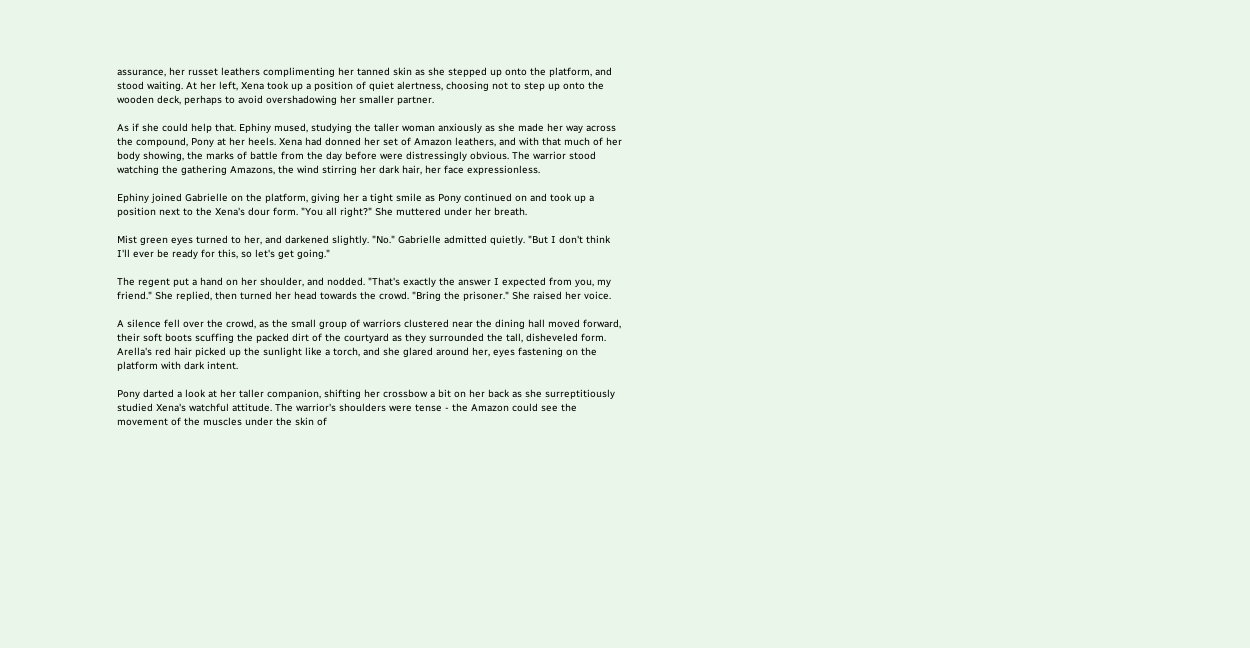assurance, her russet leathers complimenting her tanned skin as she stepped up onto the platform, and stood waiting. At her left, Xena took up a position of quiet alertness, choosing not to step up onto the wooden deck, perhaps to avoid overshadowing her smaller partner.

As if she could help that. Ephiny mused, studying the taller woman anxiously as she made her way across the compound, Pony at her heels. Xena had donned her set of Amazon leathers, and with that much of her body showing, the marks of battle from the day before were distressingly obvious. The warrior stood watching the gathering Amazons, the wind stirring her dark hair, her face expressionless.

Ephiny joined Gabrielle on the platform, giving her a tight smile as Pony continued on and took up a position next to the Xena's dour form. "You all right?" She muttered under her breath.

Mist green eyes turned to her, and darkened slightly. "No." Gabrielle admitted quietly. "But I don't think I'll ever be ready for this, so let's get going."

The regent put a hand on her shoulder, and nodded. "That's exactly the answer I expected from you, my friend." She replied, then turned her head towards the crowd. "Bring the prisoner." She raised her voice.

A silence fell over the crowd, as the small group of warriors clustered near the dining hall moved forward, their soft boots scuffing the packed dirt of the courtyard as they surrounded the tall, disheveled form. Arella's red hair picked up the sunlight like a torch, and she glared around her, eyes fastening on the platform with dark intent.

Pony darted a look at her taller companion, shifting her crossbow a bit on her back as she surreptitiously studied Xena's watchful attitude. The warrior's shoulders were tense - the Amazon could see the movement of the muscles under the skin of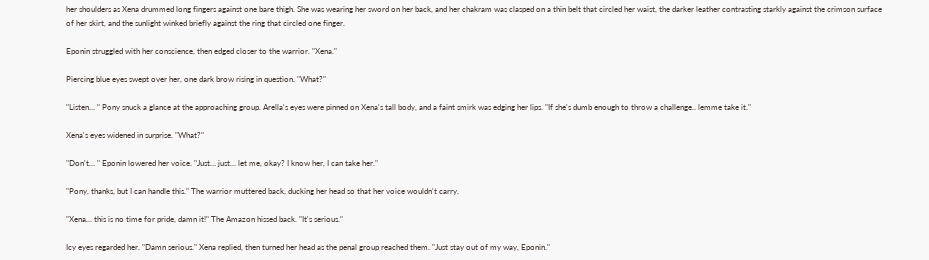her shoulders as Xena drummed long fingers against one bare thigh. She was wearing her sword on her back, and her chakram was clasped on a thin belt that circled her waist, the darker leather contrasting starkly against the crimson surface of her skirt, and the sunlight winked briefly against the ring that circled one finger.

Eponin struggled with her conscience, then edged closer to the warrior. "Xena."

Piercing blue eyes swept over her, one dark brow rising in question. "What?"

"Listen… " Pony snuck a glance at the approaching group. Arella's eyes were pinned on Xena's tall body, and a faint smirk was edging her lips. "If she's dumb enough to throw a challenge.. lemme take it."

Xena's eyes widened in surprise. "What?"

"Don't… " Eponin lowered her voice. "Just… just… let me, okay? I know her, I can take her."

"Pony, thanks, but I can handle this." The warrior muttered back, ducking her head so that her voice wouldn't carry.

"Xena… this is no time for pride, damn it!" The Amazon hissed back. "It's serious."

Icy eyes regarded her. "Damn serious." Xena replied, then turned her head as the penal group reached them. "Just stay out of my way, Eponin."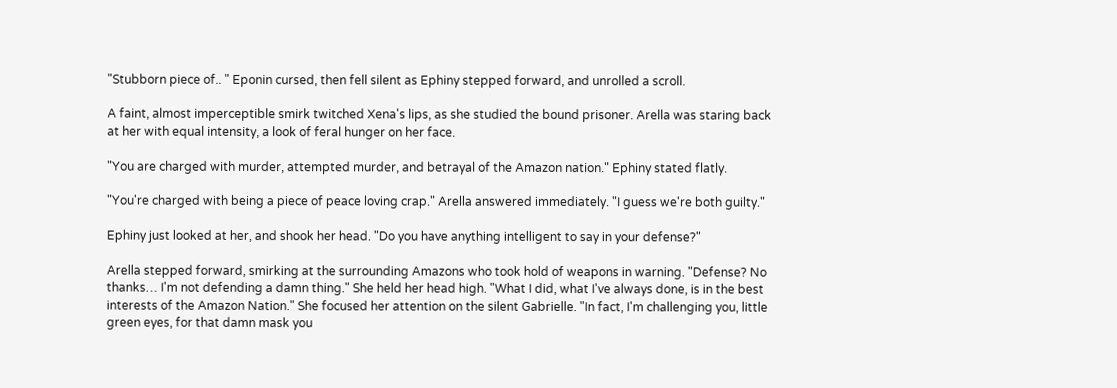"Stubborn piece of.. " Eponin cursed, then fell silent as Ephiny stepped forward, and unrolled a scroll.

A faint, almost imperceptible smirk twitched Xena's lips, as she studied the bound prisoner. Arella was staring back at her with equal intensity, a look of feral hunger on her face.

"You are charged with murder, attempted murder, and betrayal of the Amazon nation." Ephiny stated flatly.

"You're charged with being a piece of peace loving crap." Arella answered immediately. "I guess we're both guilty."

Ephiny just looked at her, and shook her head. "Do you have anything intelligent to say in your defense?"

Arella stepped forward, smirking at the surrounding Amazons who took hold of weapons in warning. "Defense? No thanks… I'm not defending a damn thing." She held her head high. "What I did, what I've always done, is in the best interests of the Amazon Nation." She focused her attention on the silent Gabrielle. "In fact, I'm challenging you, little green eyes, for that damn mask you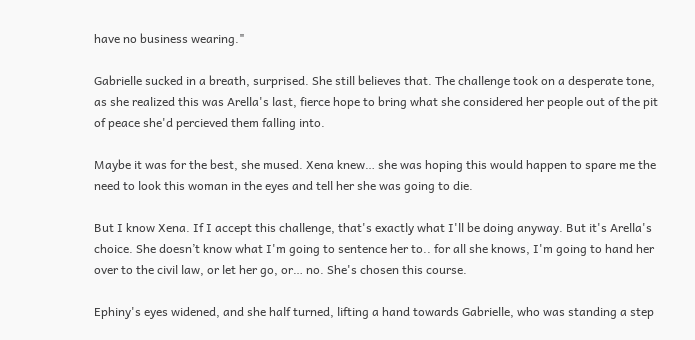have no business wearing."

Gabrielle sucked in a breath, surprised. She still believes that. The challenge took on a desperate tone, as she realized this was Arella's last, fierce hope to bring what she considered her people out of the pit of peace she'd percieved them falling into.

Maybe it was for the best, she mused. Xena knew… she was hoping this would happen to spare me the need to look this woman in the eyes and tell her she was going to die.

But I know Xena. If I accept this challenge, that's exactly what I'll be doing anyway. But it's Arella's choice. She doesn’t know what I'm going to sentence her to.. for all she knows, I'm going to hand her over to the civil law, or let her go, or… no. She's chosen this course.

Ephiny's eyes widened, and she half turned, lifting a hand towards Gabrielle, who was standing a step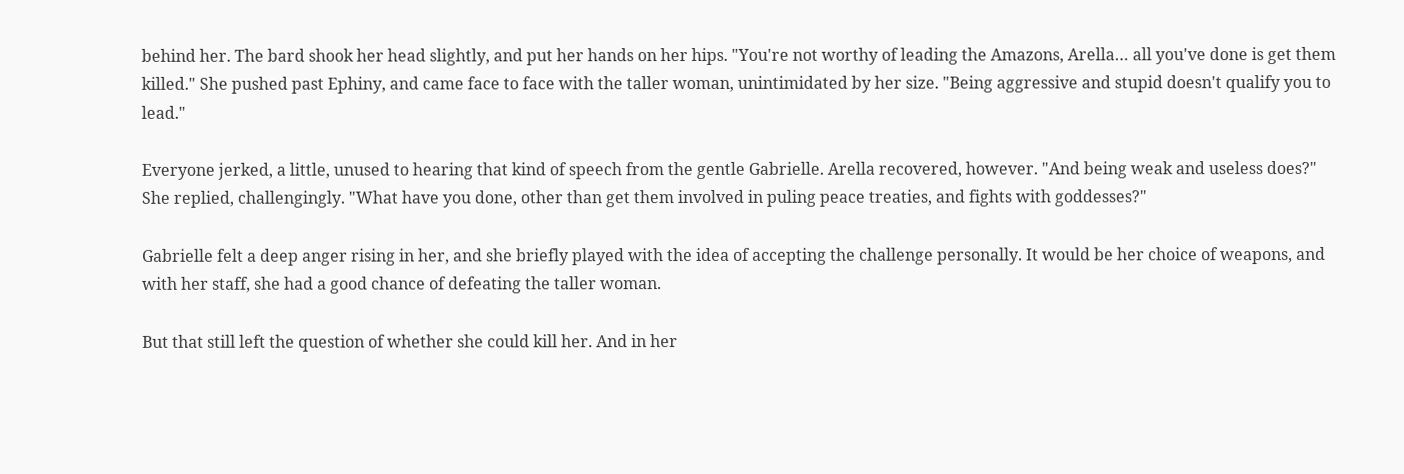behind her. The bard shook her head slightly, and put her hands on her hips. "You're not worthy of leading the Amazons, Arella… all you've done is get them killed." She pushed past Ephiny, and came face to face with the taller woman, unintimidated by her size. "Being aggressive and stupid doesn't qualify you to lead."

Everyone jerked, a little, unused to hearing that kind of speech from the gentle Gabrielle. Arella recovered, however. "And being weak and useless does?" She replied, challengingly. "What have you done, other than get them involved in puling peace treaties, and fights with goddesses?"

Gabrielle felt a deep anger rising in her, and she briefly played with the idea of accepting the challenge personally. It would be her choice of weapons, and with her staff, she had a good chance of defeating the taller woman.

But that still left the question of whether she could kill her. And in her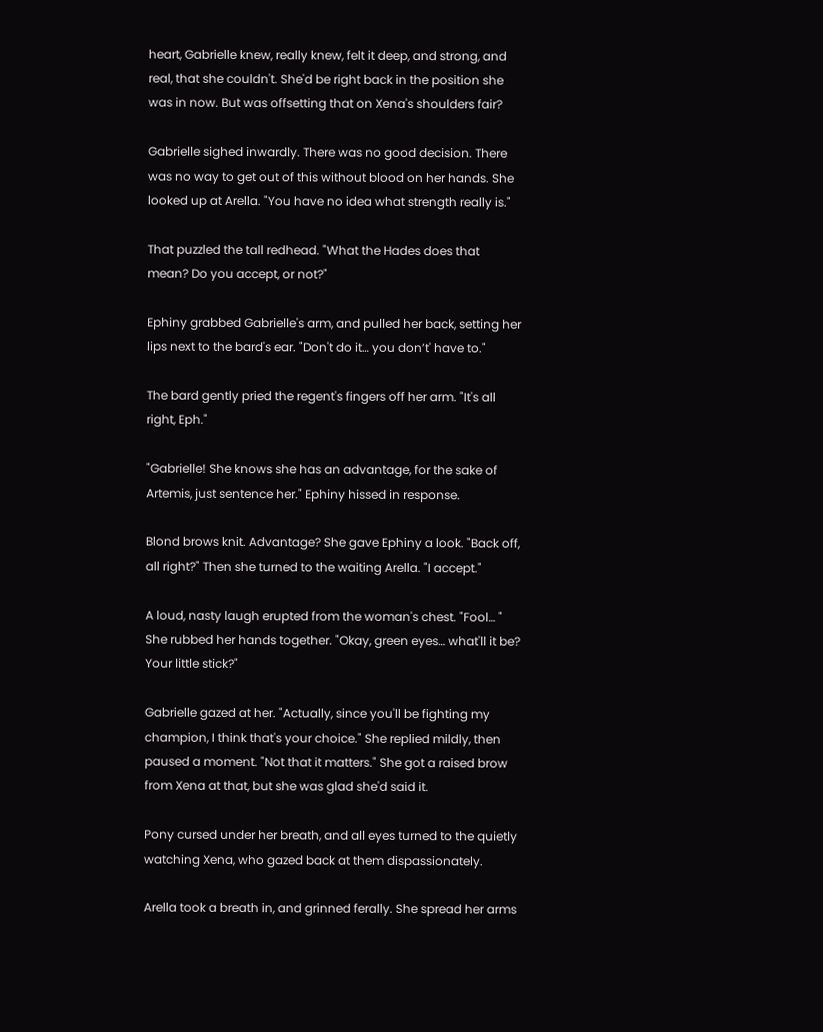heart, Gabrielle knew, really knew, felt it deep, and strong, and real, that she couldn't. She'd be right back in the position she was in now. But was offsetting that on Xena's shoulders fair?

Gabrielle sighed inwardly. There was no good decision. There was no way to get out of this without blood on her hands. She looked up at Arella. "You have no idea what strength really is."

That puzzled the tall redhead. "What the Hades does that mean? Do you accept, or not?"

Ephiny grabbed Gabrielle's arm, and pulled her back, setting her lips next to the bard's ear. "Don't do it… you don’t' have to."

The bard gently pried the regent's fingers off her arm. "It's all right, Eph."

"Gabrielle! She knows she has an advantage, for the sake of Artemis, just sentence her." Ephiny hissed in response.

Blond brows knit. Advantage? She gave Ephiny a look. "Back off, all right?" Then she turned to the waiting Arella. "I accept."

A loud, nasty laugh erupted from the woman's chest. "Fool… " She rubbed her hands together. "Okay, green eyes… what'll it be? Your little stick?"

Gabrielle gazed at her. "Actually, since you'll be fighting my champion, I think that's your choice." She replied mildly, then paused a moment. "Not that it matters." She got a raised brow from Xena at that, but she was glad she'd said it.

Pony cursed under her breath, and all eyes turned to the quietly watching Xena, who gazed back at them dispassionately.

Arella took a breath in, and grinned ferally. She spread her arms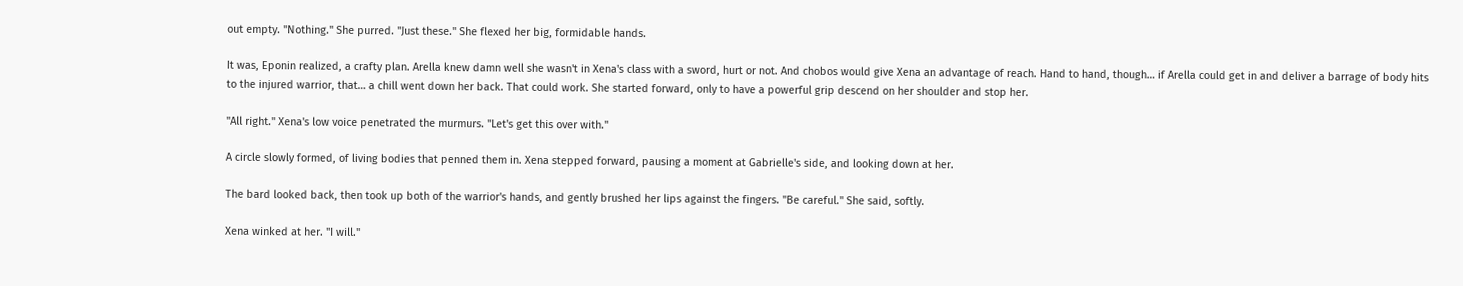out empty. "Nothing." She purred. "Just these." She flexed her big, formidable hands.

It was, Eponin realized, a crafty plan. Arella knew damn well she wasn't in Xena's class with a sword, hurt or not. And chobos would give Xena an advantage of reach. Hand to hand, though… if Arella could get in and deliver a barrage of body hits to the injured warrior, that… a chill went down her back. That could work. She started forward, only to have a powerful grip descend on her shoulder and stop her.

"All right." Xena's low voice penetrated the murmurs. "Let's get this over with."

A circle slowly formed, of living bodies that penned them in. Xena stepped forward, pausing a moment at Gabrielle's side, and looking down at her.

The bard looked back, then took up both of the warrior's hands, and gently brushed her lips against the fingers. "Be careful." She said, softly.

Xena winked at her. "I will."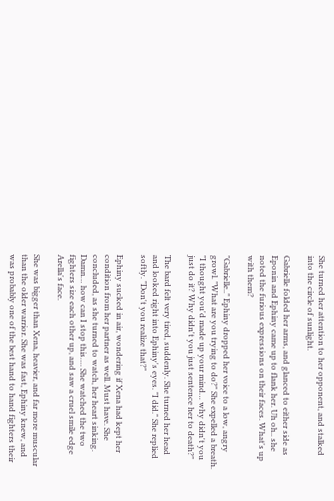She turned her attention to her opponent, and stalked into the circle of sunlight.

Gabrielle folded her arms, and glanced to either side as Eponin and Ephiny came up to flank her. Uh oh.. she noted the furious expressions on their faces. What's up with them?

"Gabrielle.." Ephiny dropped her voice to a low, angry growl. "What are you trying to do?" She expelled a breath. "I thought you'd made up your mind… why didn't you just do it? Why didn't you just sentence her to death?"

The bard felt very tired, suddenly. She turned her head and looked right into Ephiny's eyes. "I did." She replied softly. "Don't you realize that?"

Ephiny sucked in air, wondering if Xena had kept her condition from her partner as well. Must have. She concluded, as she turned to watch, her heart sinking. Damn… how can I stop this…. She watched the two fighters size each other up, and saw a cruel smile edge Arella's face.

She was bigger than Xena, heavier, and far more muscular than the older warrior. She was fast, Ephiny knew, and was probably one of the best hand to hand fighters their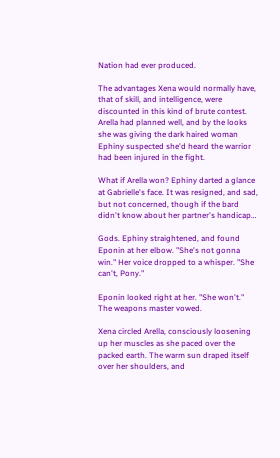Nation had ever produced.

The advantages Xena would normally have, that of skill, and intelligence, were discounted in this kind of brute contest. Arella had planned well, and by the looks she was giving the dark haired woman Ephiny suspected she'd heard the warrior had been injured in the fight.

What if Arella won? Ephiny darted a glance at Gabrielle's face. It was resigned, and sad, but not concerned, though if the bard didn't know about her partner's handicap…

Gods. Ephiny straightened, and found Eponin at her elbow. "She's not gonna win." Her voice dropped to a whisper. "She can't, Pony."

Eponin looked right at her. "She won't." The weapons master vowed.

Xena circled Arella, consciously loosening up her muscles as she paced over the packed earth. The warm sun draped itself over her shoulders, and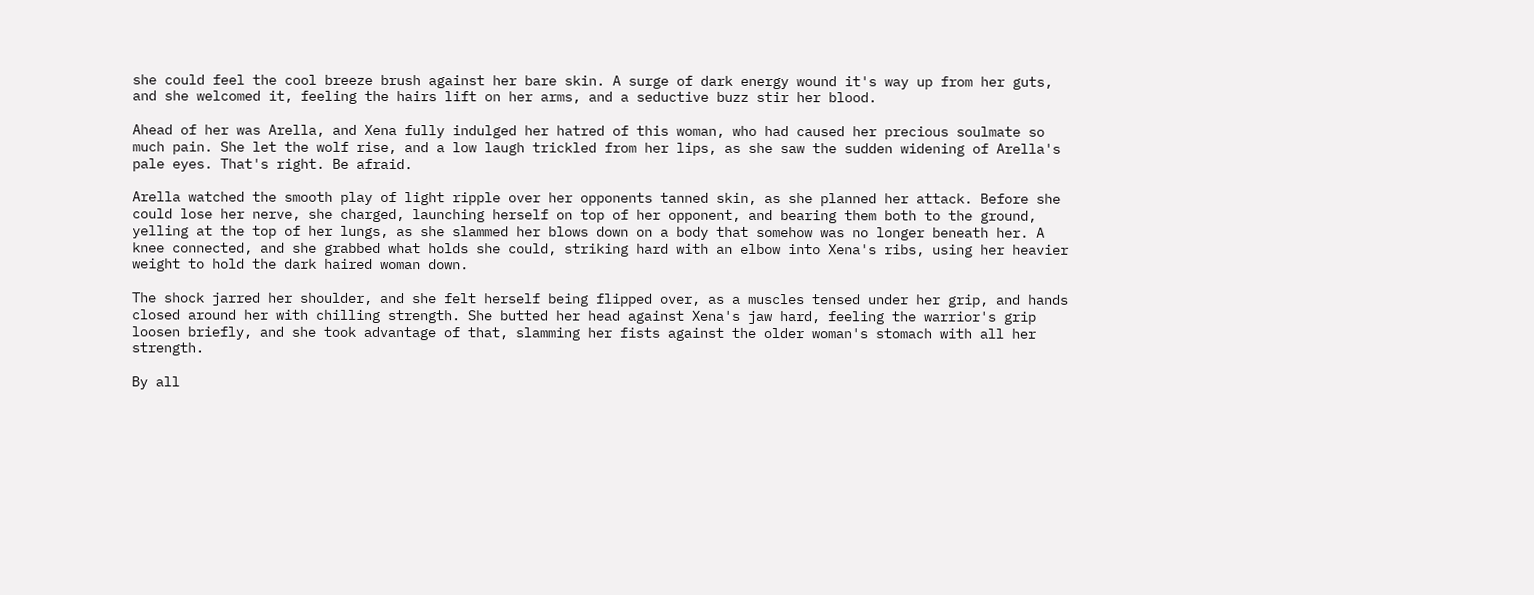she could feel the cool breeze brush against her bare skin. A surge of dark energy wound it's way up from her guts, and she welcomed it, feeling the hairs lift on her arms, and a seductive buzz stir her blood.

Ahead of her was Arella, and Xena fully indulged her hatred of this woman, who had caused her precious soulmate so much pain. She let the wolf rise, and a low laugh trickled from her lips, as she saw the sudden widening of Arella's pale eyes. That's right. Be afraid.

Arella watched the smooth play of light ripple over her opponents tanned skin, as she planned her attack. Before she could lose her nerve, she charged, launching herself on top of her opponent, and bearing them both to the ground, yelling at the top of her lungs, as she slammed her blows down on a body that somehow was no longer beneath her. A knee connected, and she grabbed what holds she could, striking hard with an elbow into Xena's ribs, using her heavier weight to hold the dark haired woman down.

The shock jarred her shoulder, and she felt herself being flipped over, as a muscles tensed under her grip, and hands closed around her with chilling strength. She butted her head against Xena's jaw hard, feeling the warrior's grip loosen briefly, and she took advantage of that, slamming her fists against the older woman's stomach with all her strength.

By all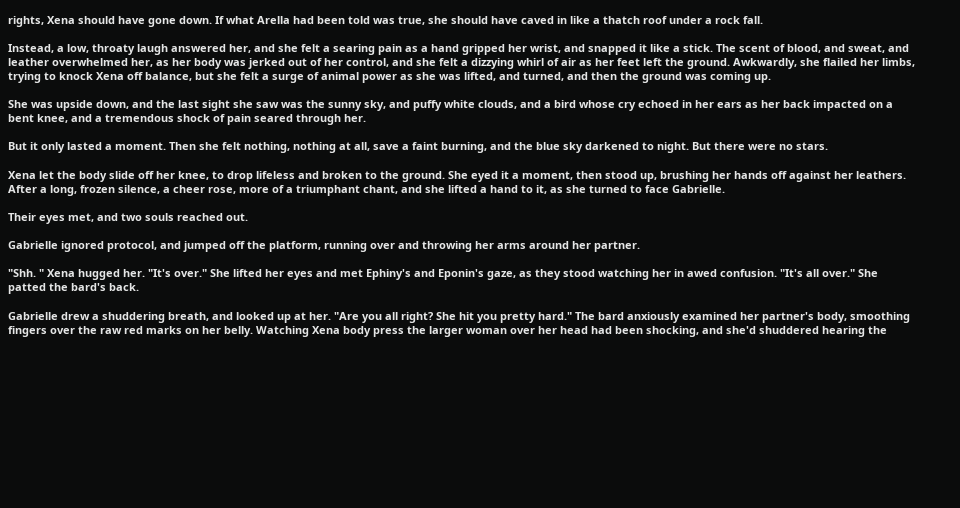rights, Xena should have gone down. If what Arella had been told was true, she should have caved in like a thatch roof under a rock fall.

Instead, a low, throaty laugh answered her, and she felt a searing pain as a hand gripped her wrist, and snapped it like a stick. The scent of blood, and sweat, and leather overwhelmed her, as her body was jerked out of her control, and she felt a dizzying whirl of air as her feet left the ground. Awkwardly, she flailed her limbs, trying to knock Xena off balance, but she felt a surge of animal power as she was lifted, and turned, and then the ground was coming up.

She was upside down, and the last sight she saw was the sunny sky, and puffy white clouds, and a bird whose cry echoed in her ears as her back impacted on a bent knee, and a tremendous shock of pain seared through her.

But it only lasted a moment. Then she felt nothing, nothing at all, save a faint burning, and the blue sky darkened to night. But there were no stars.

Xena let the body slide off her knee, to drop lifeless and broken to the ground. She eyed it a moment, then stood up, brushing her hands off against her leathers. After a long, frozen silence, a cheer rose, more of a triumphant chant, and she lifted a hand to it, as she turned to face Gabrielle.

Their eyes met, and two souls reached out.

Gabrielle ignored protocol, and jumped off the platform, running over and throwing her arms around her partner.

"Shh. " Xena hugged her. "It's over." She lifted her eyes and met Ephiny's and Eponin's gaze, as they stood watching her in awed confusion. "It's all over." She patted the bard's back.

Gabrielle drew a shuddering breath, and looked up at her. "Are you all right? She hit you pretty hard." The bard anxiously examined her partner's body, smoothing fingers over the raw red marks on her belly. Watching Xena body press the larger woman over her head had been shocking, and she'd shuddered hearing the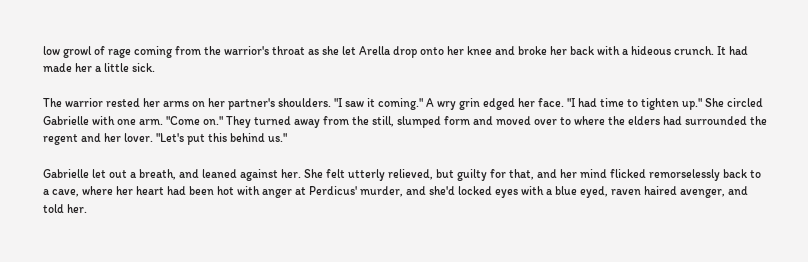low growl of rage coming from the warrior's throat as she let Arella drop onto her knee and broke her back with a hideous crunch. It had made her a little sick.

The warrior rested her arms on her partner's shoulders. "I saw it coming." A wry grin edged her face. "I had time to tighten up." She circled Gabrielle with one arm. "Come on." They turned away from the still, slumped form and moved over to where the elders had surrounded the regent and her lover. "Let's put this behind us."

Gabrielle let out a breath, and leaned against her. She felt utterly relieved, but guilty for that, and her mind flicked remorselessly back to a cave, where her heart had been hot with anger at Perdicus' murder, and she'd locked eyes with a blue eyed, raven haired avenger, and told her.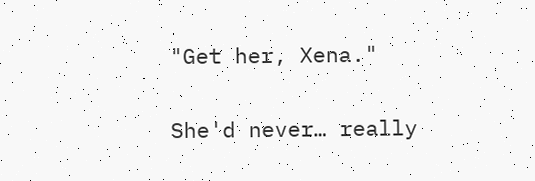"Get her, Xena."

She'd never… really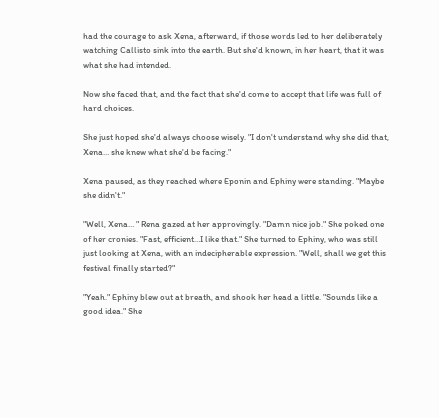had the courage to ask Xena, afterward, if those words led to her deliberately watching Callisto sink into the earth. But she'd known, in her heart, that it was what she had intended.

Now she faced that, and the fact that she'd come to accept that life was full of hard choices.

She just hoped she'd always choose wisely. "I don't understand why she did that, Xena… she knew what she'd be facing."

Xena paused, as they reached where Eponin and Ephiny were standing. "Maybe she didn't."

"Well, Xena… " Rena gazed at her approvingly. "Damn nice job." She poked one of her cronies. "Fast, efficient…I like that." She turned to Ephiny, who was still just looking at Xena, with an indecipherable expression. "Well, shall we get this festival finally started?"

"Yeah." Ephiny blew out at breath, and shook her head a little. "Sounds like a good idea." She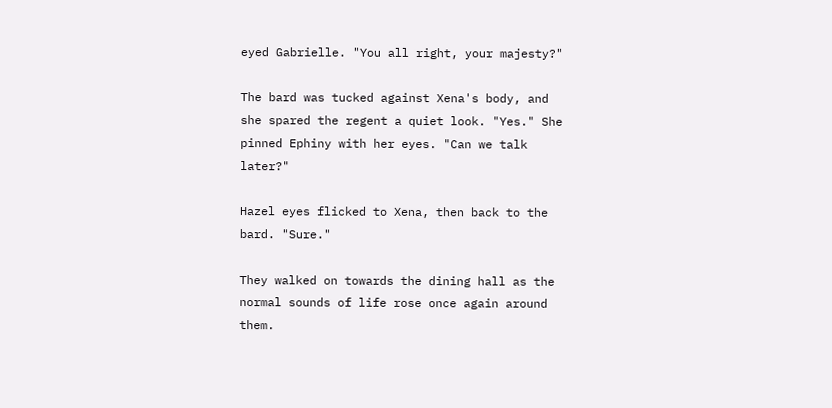eyed Gabrielle. "You all right, your majesty?"

The bard was tucked against Xena's body, and she spared the regent a quiet look. "Yes." She pinned Ephiny with her eyes. "Can we talk later?"

Hazel eyes flicked to Xena, then back to the bard. "Sure."

They walked on towards the dining hall as the normal sounds of life rose once again around them.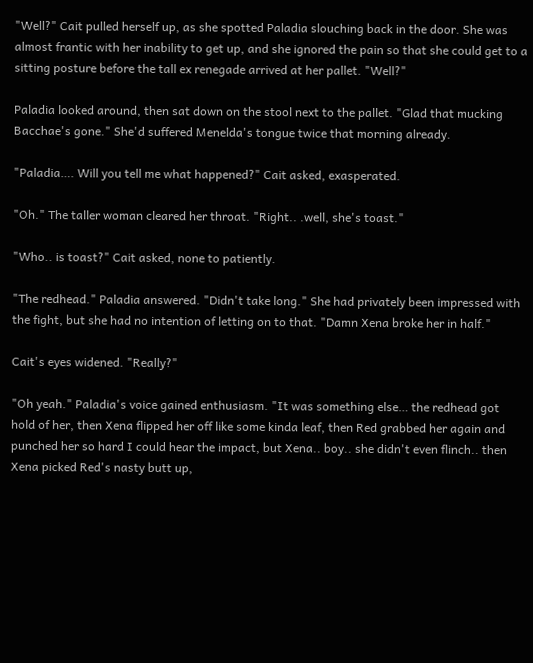"Well?" Cait pulled herself up, as she spotted Paladia slouching back in the door. She was almost frantic with her inability to get up, and she ignored the pain so that she could get to a sitting posture before the tall ex renegade arrived at her pallet. "Well?"

Paladia looked around, then sat down on the stool next to the pallet. "Glad that mucking Bacchae's gone." She'd suffered Menelda's tongue twice that morning already.

"Paladia…. Will you tell me what happened?" Cait asked, exasperated.

"Oh." The taller woman cleared her throat. "Right.. .well, she's toast."

"Who.. is toast?" Cait asked, none to patiently.

"The redhead." Paladia answered. "Didn't take long." She had privately been impressed with the fight, but she had no intention of letting on to that. "Damn Xena broke her in half."

Cait's eyes widened. "Really?"

"Oh yeah." Paladia's voice gained enthusiasm. "It was something else… the redhead got hold of her, then Xena flipped her off like some kinda leaf, then Red grabbed her again and punched her so hard I could hear the impact, but Xena.. boy.. she didn't even flinch.. then Xena picked Red's nasty butt up,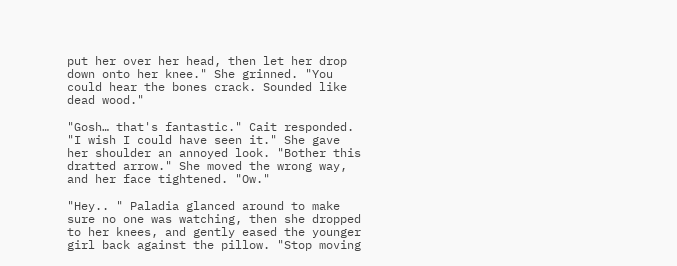put her over her head, then let her drop down onto her knee." She grinned. "You could hear the bones crack. Sounded like dead wood."

"Gosh… that's fantastic." Cait responded. "I wish I could have seen it." She gave her shoulder an annoyed look. "Bother this dratted arrow." She moved the wrong way, and her face tightened. "Ow."

"Hey.. " Paladia glanced around to make sure no one was watching, then she dropped to her knees, and gently eased the younger girl back against the pillow. "Stop moving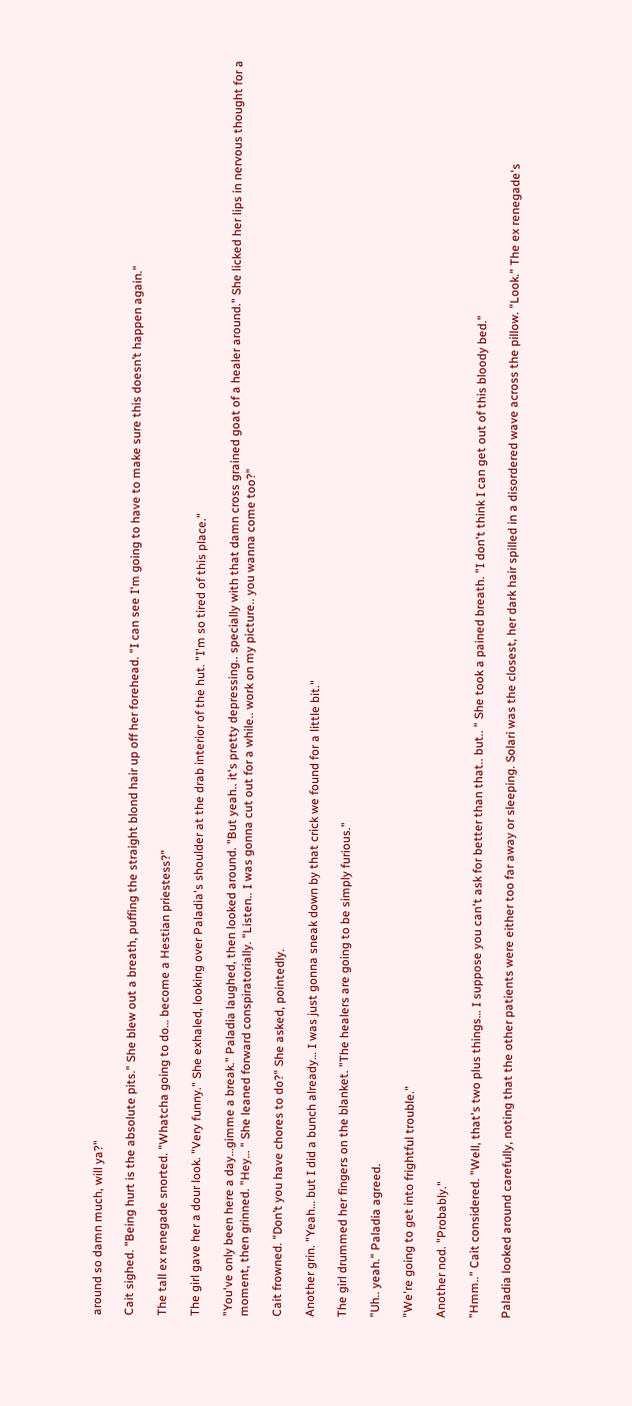around so damn much, will ya?"

Cait sighed. "Being hurt is the absolute pits." She blew out a breath, puffing the straight blond hair up off her forehead. "I can see I'm going to have to make sure this doesn’t happen again."

The tall ex renegade snorted. "Whatcha going to do… become a Hestian priestess?"

The girl gave her a dour look. "Very funny." She exhaled, looking over Paladia's shoulder at the drab interior of the hut. "I'm so tired of this place."

"You've only been here a day…gimme a break." Paladia laughed, then looked around. "But yeah.. it's pretty depressing.. specially with that damn cross grained goat of a healer around." She licked her lips in nervous thought for a moment, then grinned. "Hey… " She leaned forward conspiratorially. "Listen.. I was gonna cut out for a while.. work on my picture.. you wanna come too?"

Cait frowned. "Don’t you have chores to do?" She asked, pointedly.

Another grin. "Yeah… but I did a bunch already… I was just gonna sneak down by that crick we found for a little bit."

The girl drummed her fingers on the blanket. "The healers are going to be simply furious."

"Uh.. yeah." Paladia agreed.

"We're going to get into frightful trouble."

Another nod. "Probably."

"Hmm.." Cait considered. "Well, that's two plus things… I suppose you can't ask for better than that.. but.. " She took a pained breath. "I don't think I can get out of this bloody bed."

Paladia looked around carefully, noting that the other patients were either too far away or sleeping. Solari was the closest, her dark hair spilled in a disordered wave across the pillow. "Look." The ex renegade's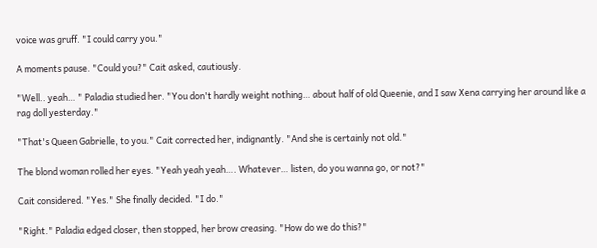voice was gruff. "I could carry you."

A moments pause. "Could you?" Cait asked, cautiously.

"Well.. yeah… " Paladia studied her. "You don't hardly weight nothing… about half of old Queenie, and I saw Xena carrying her around like a rag doll yesterday."

"That's Queen Gabrielle, to you." Cait corrected her, indignantly. "And she is certainly not old."

The blond woman rolled her eyes. "Yeah yeah yeah…. Whatever… listen, do you wanna go, or not?"

Cait considered. "Yes." She finally decided. "I do."

"Right." Paladia edged closer, then stopped, her brow creasing. "How do we do this?"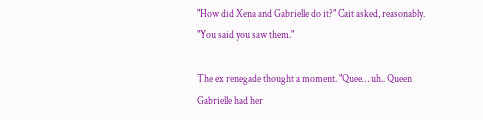"How did Xena and Gabrielle do it?" Cait asked, reasonably. "You said you saw them."

The ex renegade thought a moment. "Quee… uh.. Queen Gabrielle had her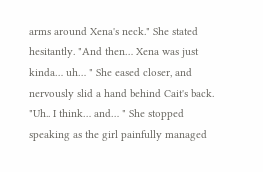arms around Xena's neck." She stated hesitantly. "And then… Xena was just kinda… uh… " She eased closer, and nervously slid a hand behind Cait's back. "Uh.. I think… and… " She stopped speaking as the girl painfully managed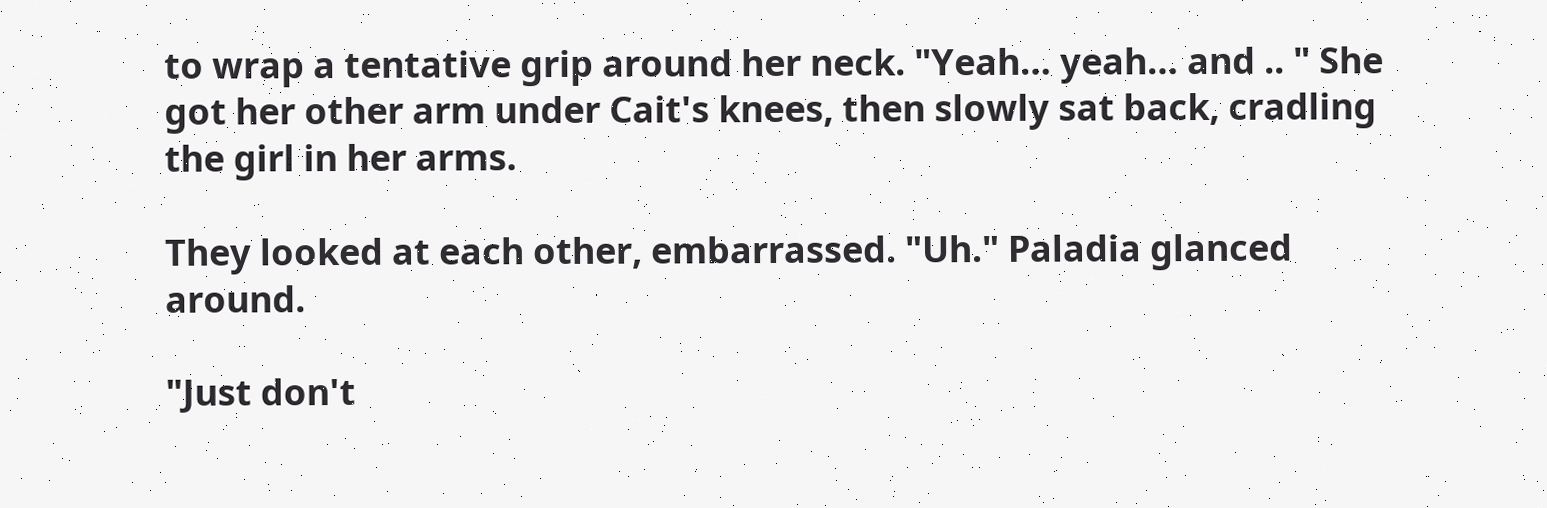to wrap a tentative grip around her neck. "Yeah… yeah… and .. " She got her other arm under Cait's knees, then slowly sat back, cradling the girl in her arms.

They looked at each other, embarrassed. "Uh." Paladia glanced around.

"Just don't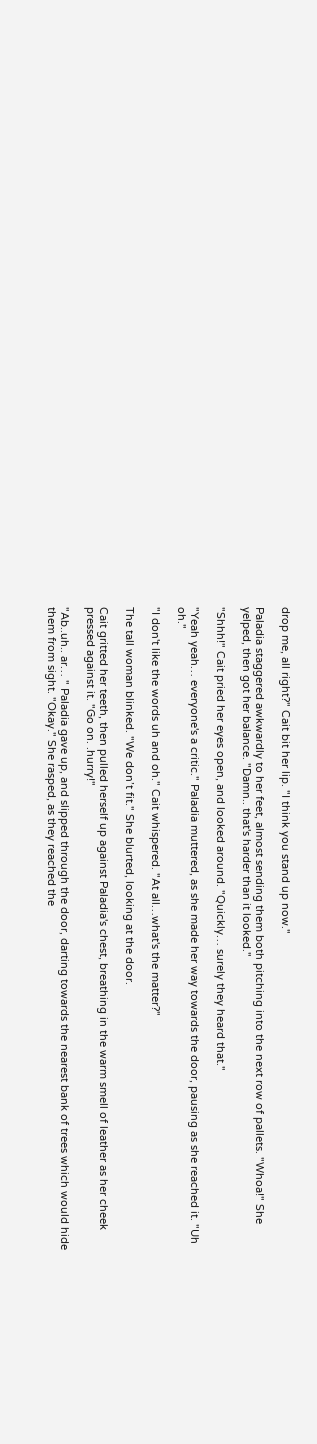drop me, all right?" Cait bit her lip. "I think you stand up now."

Paladia staggered awkwardly to her feet, almost sending them both pitching into the next row of pallets. "Whoa!" She yelped, then got her balance. "Damn.. that's harder than it looked."

"Shhh!" Cait pried her eyes open, and looked around. "Quickly… surely they heard that."

"Yeah yeah… everyone's a critic." Paladia muttered, as she made her way towards the door, pausing as she reached it. "Uh oh."

"I don't like the words uh and oh." Cait whispered. "At all…what's the matter?"

The tall woman blinked. "We don’t fit." She blurted, looking at the door.

Cait gritted her teeth, then pulled herself up against Paladia's chest, breathing in the warm smell of leather as her cheek pressed against it. "Go on. .hurry!"

"Ab..uh.. ar… " Paladia gave up, and slipped through the door, darting towards the nearest bank of trees which would hide them from sight. "Okay." She rasped, as they reached the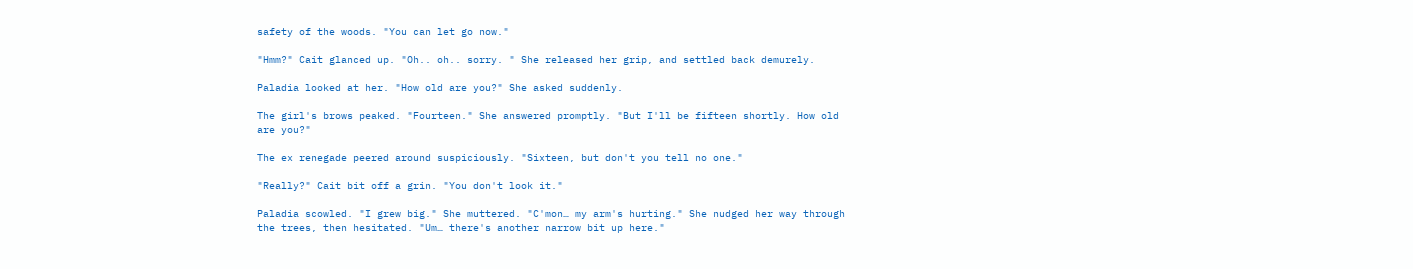safety of the woods. "You can let go now."

"Hmm?" Cait glanced up. "Oh.. oh.. sorry. " She released her grip, and settled back demurely.

Paladia looked at her. "How old are you?" She asked suddenly.

The girl's brows peaked. "Fourteen." She answered promptly. "But I'll be fifteen shortly. How old are you?"

The ex renegade peered around suspiciously. "Sixteen, but don't you tell no one."

"Really?" Cait bit off a grin. "You don't look it."

Paladia scowled. "I grew big." She muttered. "C'mon… my arm's hurting." She nudged her way through the trees, then hesitated. "Um… there's another narrow bit up here."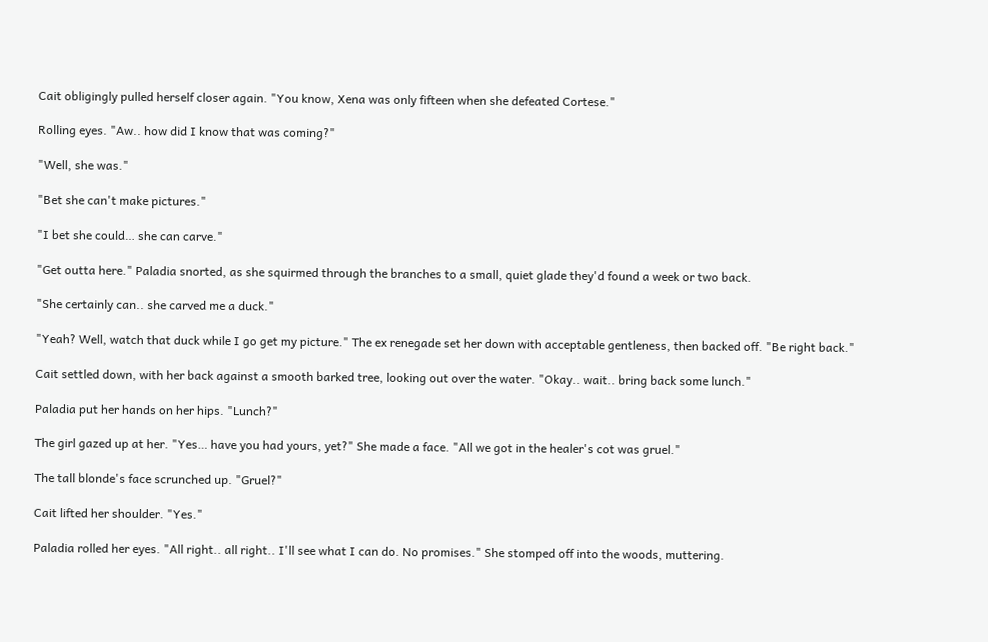Cait obligingly pulled herself closer again. "You know, Xena was only fifteen when she defeated Cortese."

Rolling eyes. "Aw.. how did I know that was coming?"

"Well, she was."

"Bet she can't make pictures."

"I bet she could… she can carve."

"Get outta here." Paladia snorted, as she squirmed through the branches to a small, quiet glade they'd found a week or two back.

"She certainly can.. she carved me a duck."

"Yeah? Well, watch that duck while I go get my picture." The ex renegade set her down with acceptable gentleness, then backed off. "Be right back."

Cait settled down, with her back against a smooth barked tree, looking out over the water. "Okay.. wait.. bring back some lunch."

Paladia put her hands on her hips. "Lunch?"

The girl gazed up at her. "Yes… have you had yours, yet?" She made a face. "All we got in the healer's cot was gruel."

The tall blonde's face scrunched up. "Gruel?"

Cait lifted her shoulder. "Yes."

Paladia rolled her eyes. "All right.. all right.. I'll see what I can do. No promises." She stomped off into the woods, muttering.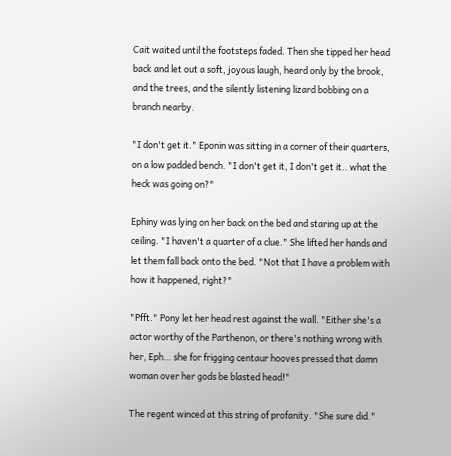Cait waited until the footsteps faded. Then she tipped her head back and let out a soft, joyous laugh, heard only by the brook, and the trees, and the silently listening lizard bobbing on a branch nearby.

"I don't get it." Eponin was sitting in a corner of their quarters, on a low padded bench. "I don't get it, I don't get it.. what the heck was going on?"

Ephiny was lying on her back on the bed and staring up at the ceiling. "I haven't a quarter of a clue." She lifted her hands and let them fall back onto the bed. "Not that I have a problem with how it happened, right?"

"Pfft." Pony let her head rest against the wall. "Either she's a actor worthy of the Parthenon, or there's nothing wrong with her, Eph… she for frigging centaur hooves pressed that damn woman over her gods be blasted head!"

The regent winced at this string of profanity. "She sure did."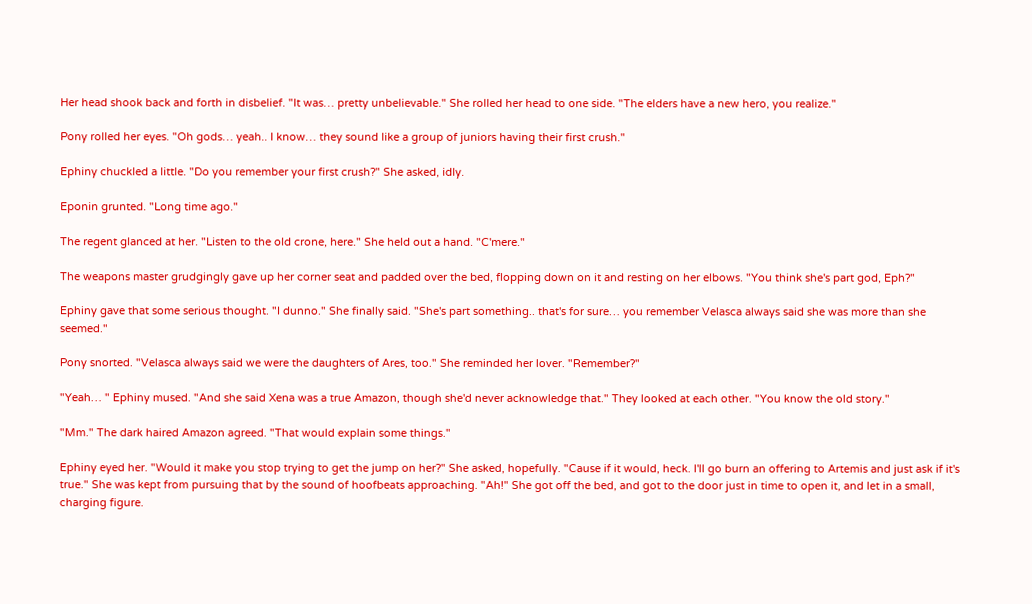Her head shook back and forth in disbelief. "It was… pretty unbelievable." She rolled her head to one side. "The elders have a new hero, you realize."

Pony rolled her eyes. "Oh gods… yeah.. I know… they sound like a group of juniors having their first crush."

Ephiny chuckled a little. "Do you remember your first crush?" She asked, idly.

Eponin grunted. "Long time ago."

The regent glanced at her. "Listen to the old crone, here." She held out a hand. "C'mere."

The weapons master grudgingly gave up her corner seat and padded over the bed, flopping down on it and resting on her elbows. "You think she's part god, Eph?"

Ephiny gave that some serious thought. "I dunno." She finally said. "She's part something.. that's for sure… you remember Velasca always said she was more than she seemed."

Pony snorted. "Velasca always said we were the daughters of Ares, too." She reminded her lover. "Remember?"

"Yeah… " Ephiny mused. "And she said Xena was a true Amazon, though she'd never acknowledge that." They looked at each other. "You know the old story."

"Mm." The dark haired Amazon agreed. "That would explain some things."

Ephiny eyed her. "Would it make you stop trying to get the jump on her?" She asked, hopefully. "Cause if it would, heck. I'll go burn an offering to Artemis and just ask if it's true." She was kept from pursuing that by the sound of hoofbeats approaching. "Ah!" She got off the bed, and got to the door just in time to open it, and let in a small, charging figure.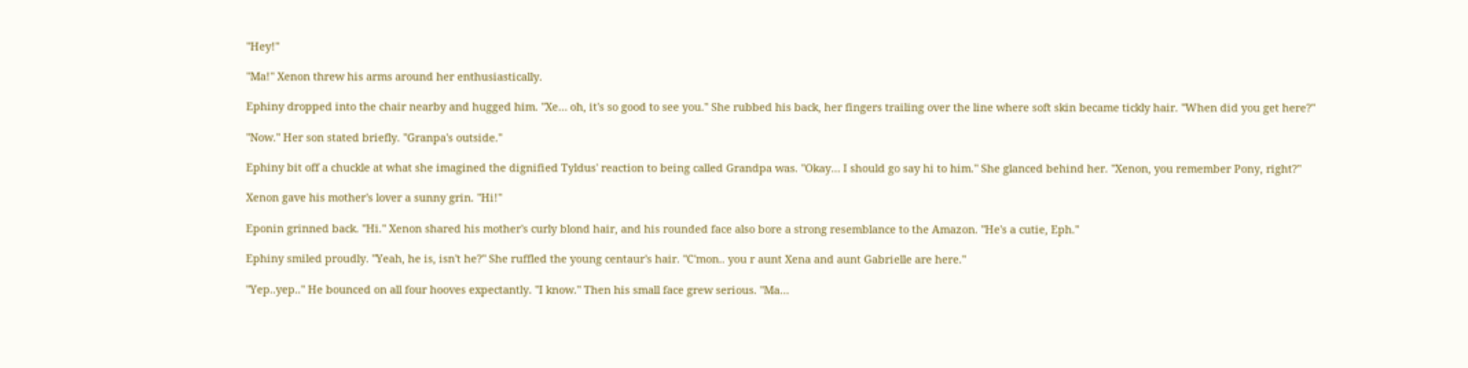"Hey!"

"Ma!" Xenon threw his arms around her enthusiastically.

Ephiny dropped into the chair nearby and hugged him. "Xe… oh, it's so good to see you." She rubbed his back, her fingers trailing over the line where soft skin became tickly hair. "When did you get here?"

"Now." Her son stated briefly. "Granpa's outside."

Ephiny bit off a chuckle at what she imagined the dignified Tyldus' reaction to being called Grandpa was. "Okay… I should go say hi to him." She glanced behind her. "Xenon, you remember Pony, right?"

Xenon gave his mother's lover a sunny grin. "Hi!"

Eponin grinned back. "Hi." Xenon shared his mother's curly blond hair, and his rounded face also bore a strong resemblance to the Amazon. "He's a cutie, Eph."

Ephiny smiled proudly. "Yeah, he is, isn't he?" She ruffled the young centaur's hair. "C'mon.. you r aunt Xena and aunt Gabrielle are here."

"Yep..yep.." He bounced on all four hooves expectantly. "I know." Then his small face grew serious. "Ma…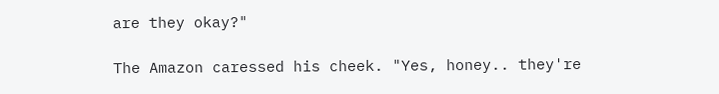are they okay?"

The Amazon caressed his cheek. "Yes, honey.. they're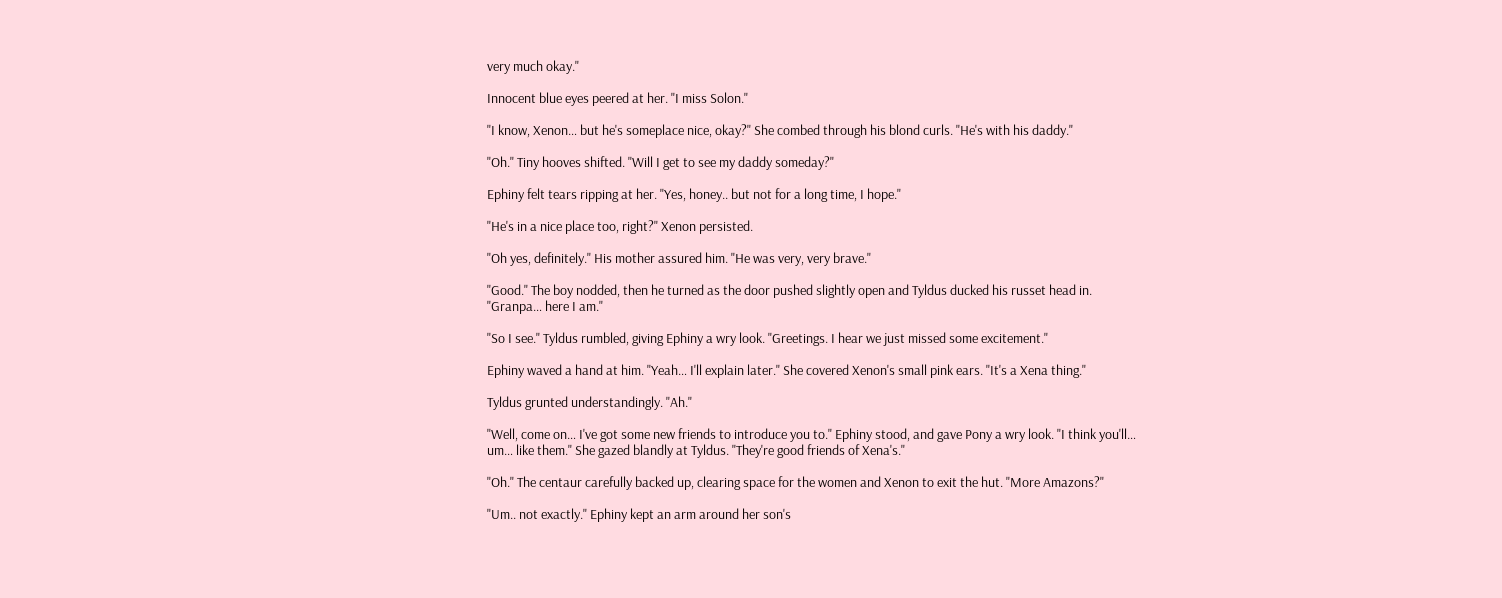very much okay."

Innocent blue eyes peered at her. "I miss Solon."

"I know, Xenon… but he's someplace nice, okay?" She combed through his blond curls. "He's with his daddy."

"Oh." Tiny hooves shifted. "Will I get to see my daddy someday?"

Ephiny felt tears ripping at her. "Yes, honey.. but not for a long time, I hope."

"He's in a nice place too, right?" Xenon persisted.

"Oh yes, definitely." His mother assured him. "He was very, very brave."

"Good." The boy nodded, then he turned as the door pushed slightly open and Tyldus ducked his russet head in. "Granpa… here I am."

"So I see." Tyldus rumbled, giving Ephiny a wry look. "Greetings. I hear we just missed some excitement."

Ephiny waved a hand at him. "Yeah… I'll explain later." She covered Xenon's small pink ears. "It's a Xena thing."

Tyldus grunted understandingly. "Ah."

"Well, come on… I've got some new friends to introduce you to." Ephiny stood, and gave Pony a wry look. "I think you'll… um… like them." She gazed blandly at Tyldus. "They're good friends of Xena's."

"Oh." The centaur carefully backed up, clearing space for the women and Xenon to exit the hut. "More Amazons?"

"Um.. not exactly." Ephiny kept an arm around her son's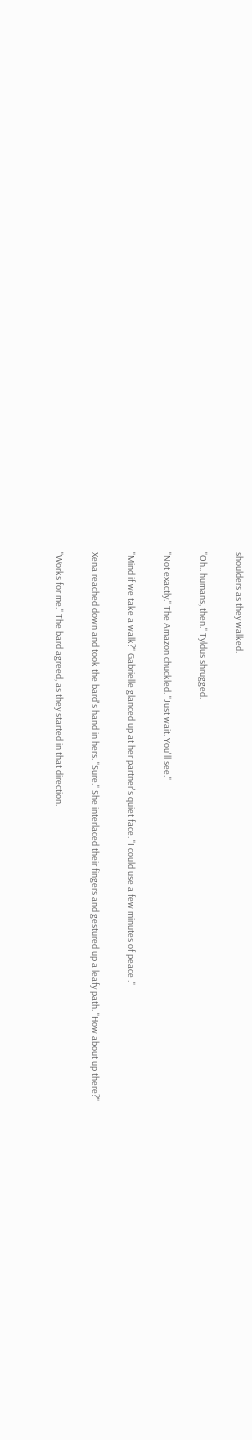shoulders as they walked.

"Oh.. humans, then." Tyldus shrugged.

"Not exactly." The Amazon chuckled. "Just wait. You'll see."

"Mind if we take a walk?" Gabrielle glanced up at her partner's quiet face. "I could use a few minutes of peace ."

Xena reached down and took the bard's hand in hers. "Sure." She interlaced their fingers and gestured up a leafy path. "How about up there?"

"Works for me." The bard agreed, as they started in that direction.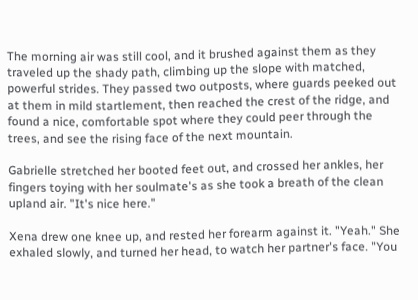The morning air was still cool, and it brushed against them as they traveled up the shady path, climbing up the slope with matched, powerful strides. They passed two outposts, where guards peeked out at them in mild startlement, then reached the crest of the ridge, and found a nice, comfortable spot where they could peer through the trees, and see the rising face of the next mountain.

Gabrielle stretched her booted feet out, and crossed her ankles, her fingers toying with her soulmate's as she took a breath of the clean upland air. "It's nice here."

Xena drew one knee up, and rested her forearm against it. "Yeah." She exhaled slowly, and turned her head, to watch her partner's face. "You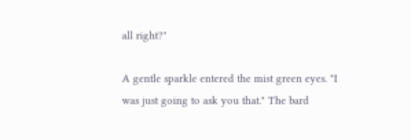all right?"

A gentle sparkle entered the mist green eyes. "I was just going to ask you that." The bard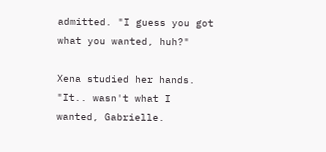admitted. "I guess you got what you wanted, huh?"

Xena studied her hands. "It.. wasn't what I wanted, Gabrielle.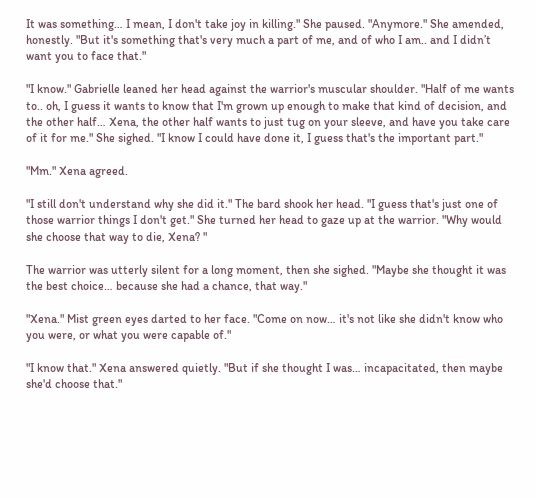It was something… I mean, I don't take joy in killing." She paused. "Anymore." She amended, honestly. "But it's something that's very much a part of me, and of who I am.. and I didn’t want you to face that."

"I know." Gabrielle leaned her head against the warrior's muscular shoulder. "Half of me wants to.. oh, I guess it wants to know that I'm grown up enough to make that kind of decision, and the other half… Xena, the other half wants to just tug on your sleeve, and have you take care of it for me." She sighed. "I know I could have done it, I guess that's the important part."

"Mm." Xena agreed.

"I still don't understand why she did it." The bard shook her head. "I guess that's just one of those warrior things I don't get." She turned her head to gaze up at the warrior. "Why would she choose that way to die, Xena? "

The warrior was utterly silent for a long moment, then she sighed. "Maybe she thought it was the best choice… because she had a chance, that way."

"Xena." Mist green eyes darted to her face. "Come on now… it's not like she didn't know who you were, or what you were capable of."

"I know that." Xena answered quietly. "But if she thought I was… incapacitated, then maybe she'd choose that."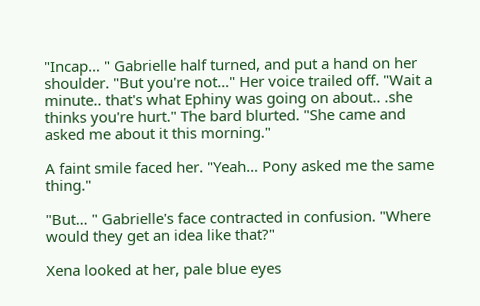"Incap… " Gabrielle half turned, and put a hand on her shoulder. "But you're not…" Her voice trailed off. "Wait a minute.. that's what Ephiny was going on about.. .she thinks you're hurt." The bard blurted. "She came and asked me about it this morning."

A faint smile faced her. "Yeah… Pony asked me the same thing."

"But… " Gabrielle's face contracted in confusion. "Where would they get an idea like that?"

Xena looked at her, pale blue eyes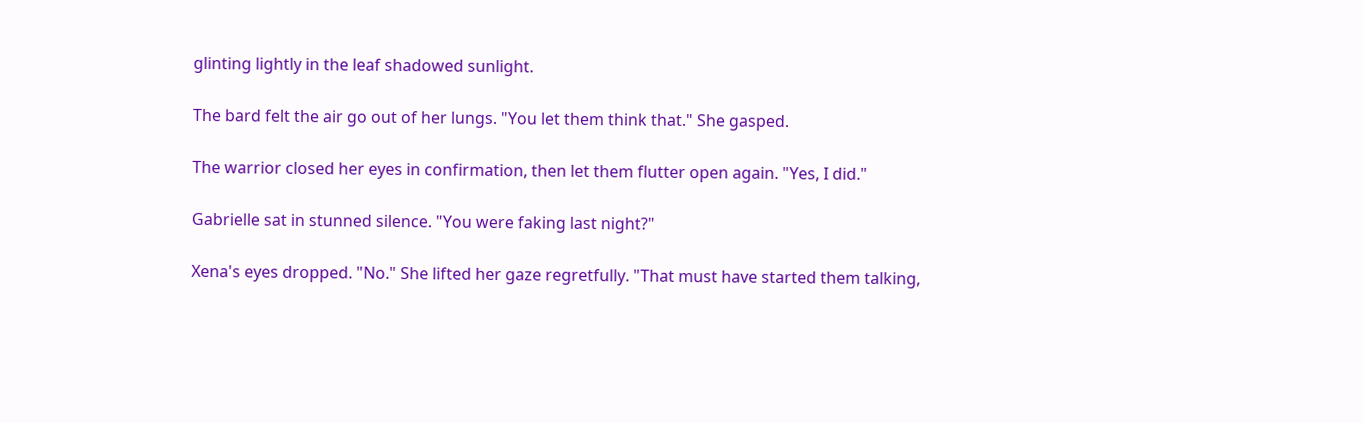glinting lightly in the leaf shadowed sunlight.

The bard felt the air go out of her lungs. "You let them think that." She gasped.

The warrior closed her eyes in confirmation, then let them flutter open again. "Yes, I did."

Gabrielle sat in stunned silence. "You were faking last night?"

Xena's eyes dropped. "No." She lifted her gaze regretfully. "That must have started them talking,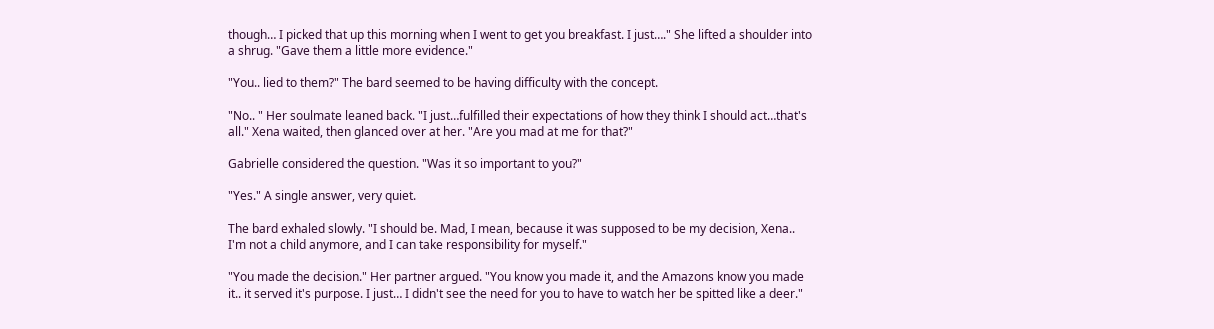though… I picked that up this morning when I went to get you breakfast. I just…." She lifted a shoulder into a shrug. "Gave them a little more evidence."

"You.. lied to them?" The bard seemed to be having difficulty with the concept.

"No.. " Her soulmate leaned back. "I just…fulfilled their expectations of how they think I should act…that's all." Xena waited, then glanced over at her. "Are you mad at me for that?"

Gabrielle considered the question. "Was it so important to you?"

"Yes." A single answer, very quiet.

The bard exhaled slowly. "I should be. Mad, I mean, because it was supposed to be my decision, Xena.. I'm not a child anymore, and I can take responsibility for myself."

"You made the decision." Her partner argued. "You know you made it, and the Amazons know you made it.. it served it's purpose. I just… I didn't see the need for you to have to watch her be spitted like a deer."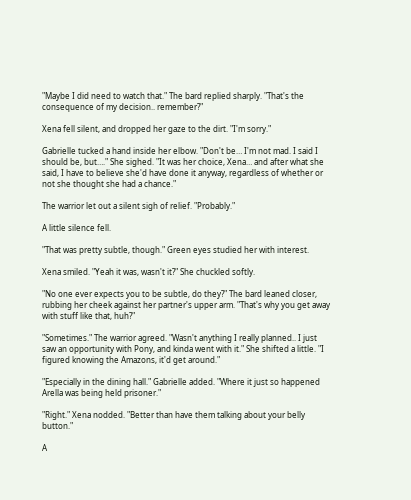"Maybe I did need to watch that." The bard replied sharply. "That's the consequence of my decision.. remember?"

Xena fell silent, and dropped her gaze to the dirt. "I'm sorry."

Gabrielle tucked a hand inside her elbow. "Don't be… I'm not mad. I said I should be, but…." She sighed. "It was her choice, Xena… and after what she said, I have to believe she'd have done it anyway, regardless of whether or not she thought she had a chance."

The warrior let out a silent sigh of relief. "Probably."

A little silence fell.

"That was pretty subtle, though." Green eyes studied her with interest.

Xena smiled. "Yeah it was, wasn't it?" She chuckled softly.

"No one ever expects you to be subtle, do they?" The bard leaned closer, rubbing her cheek against her partner's upper arm. "That's why you get away with stuff like that, huh?"

"Sometimes." The warrior agreed. "Wasn't anything I really planned.. I just saw an opportunity with Pony, and kinda went with it." She shifted a little. "I figured knowing the Amazons, it'd get around."

"Especially in the dining hall." Gabrielle added. "Where it just so happened Arella was being held prisoner."

"Right." Xena nodded. "Better than have them talking about your belly button."

A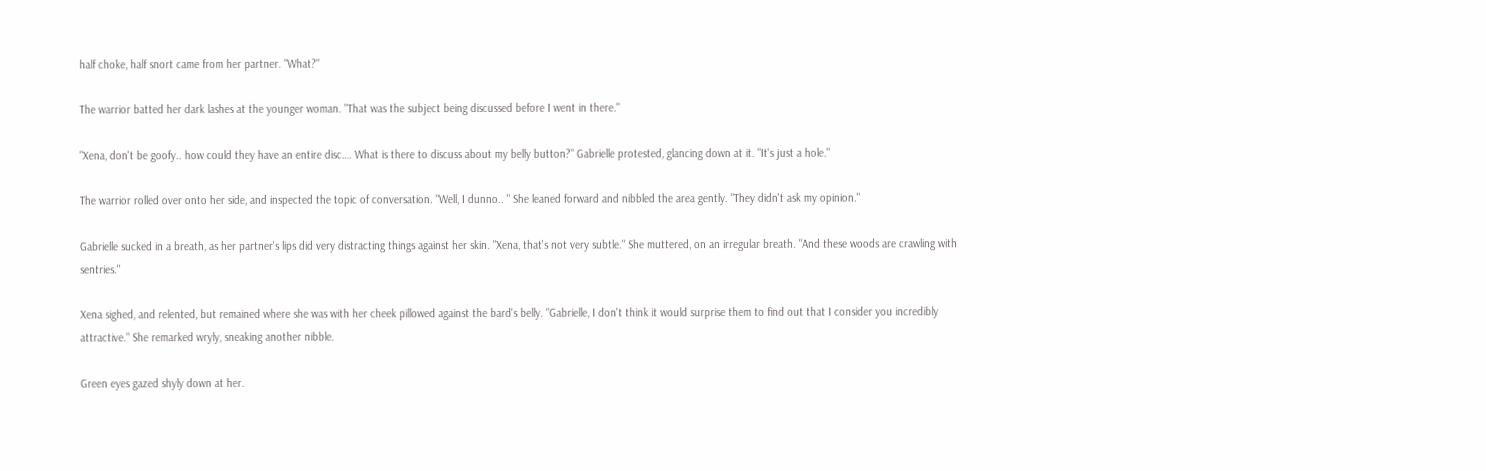half choke, half snort came from her partner. "What?"

The warrior batted her dark lashes at the younger woman. "That was the subject being discussed before I went in there."

"Xena, don't be goofy.. how could they have an entire disc…. What is there to discuss about my belly button?" Gabrielle protested, glancing down at it. "It's just a hole."

The warrior rolled over onto her side, and inspected the topic of conversation. "Well, I dunno.. " She leaned forward and nibbled the area gently. "They didn't ask my opinion."

Gabrielle sucked in a breath, as her partner's lips did very distracting things against her skin. "Xena, that's not very subtle." She muttered, on an irregular breath. "And these woods are crawling with sentries."

Xena sighed, and relented, but remained where she was with her cheek pillowed against the bard's belly. "Gabrielle, I don't think it would surprise them to find out that I consider you incredibly attractive." She remarked wryly, sneaking another nibble.

Green eyes gazed shyly down at her.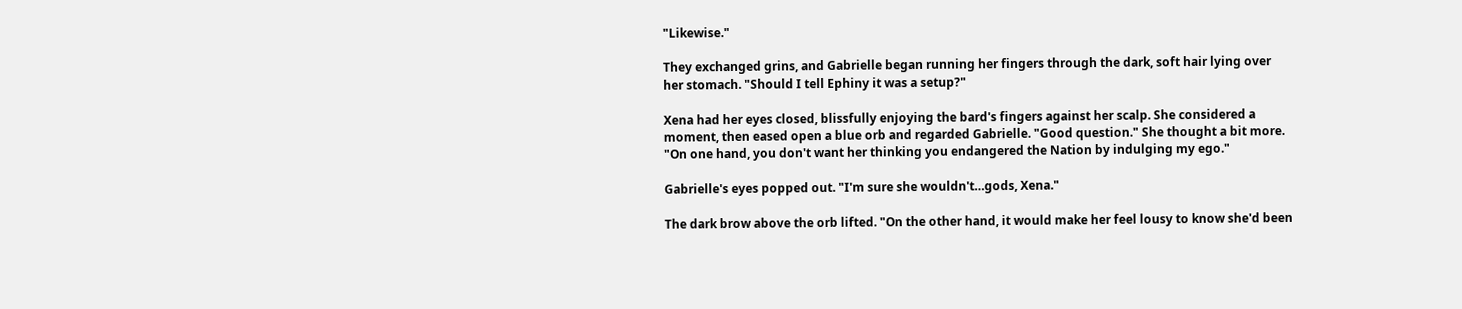"Likewise."

They exchanged grins, and Gabrielle began running her fingers through the dark, soft hair lying over her stomach. "Should I tell Ephiny it was a setup?"

Xena had her eyes closed, blissfully enjoying the bard's fingers against her scalp. She considered a moment, then eased open a blue orb and regarded Gabrielle. "Good question." She thought a bit more. "On one hand, you don't want her thinking you endangered the Nation by indulging my ego."

Gabrielle's eyes popped out. "I'm sure she wouldn't…gods, Xena."

The dark brow above the orb lifted. "On the other hand, it would make her feel lousy to know she'd been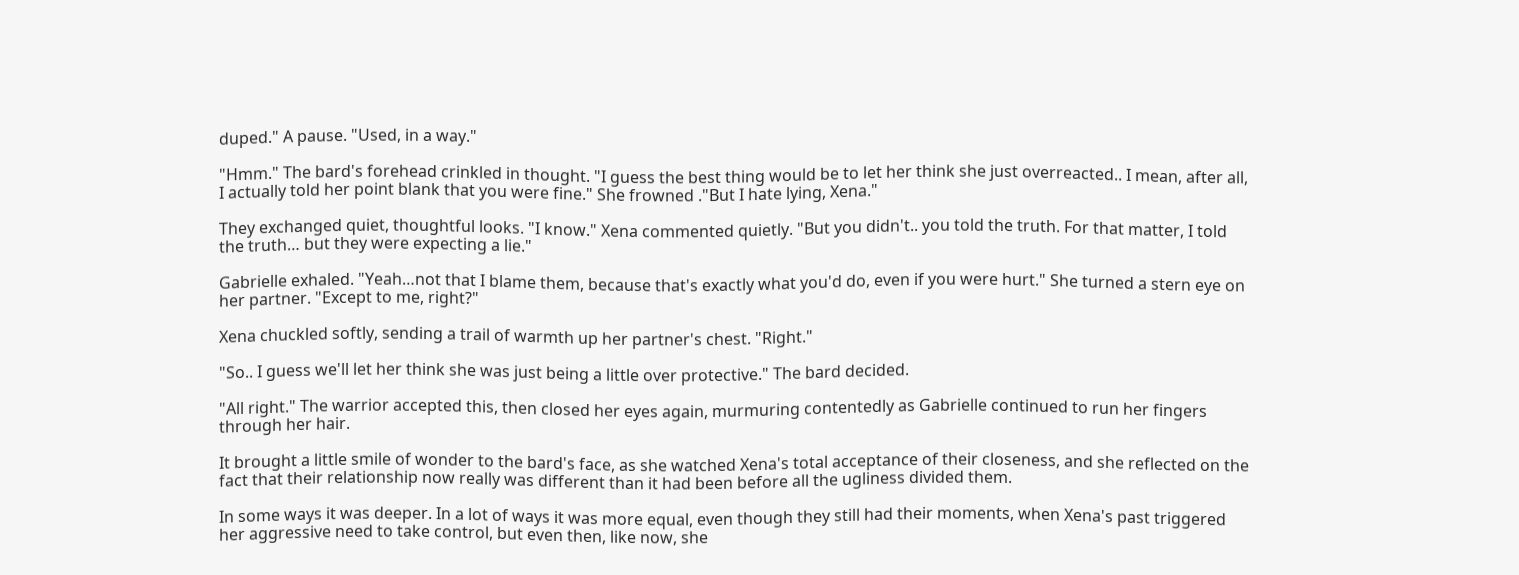duped." A pause. "Used, in a way."

"Hmm." The bard's forehead crinkled in thought. "I guess the best thing would be to let her think she just overreacted.. I mean, after all, I actually told her point blank that you were fine." She frowned ."But I hate lying, Xena."

They exchanged quiet, thoughtful looks. "I know." Xena commented quietly. "But you didn't.. you told the truth. For that matter, I told the truth… but they were expecting a lie."

Gabrielle exhaled. "Yeah…not that I blame them, because that's exactly what you'd do, even if you were hurt." She turned a stern eye on her partner. "Except to me, right?"

Xena chuckled softly, sending a trail of warmth up her partner's chest. "Right."

"So.. I guess we'll let her think she was just being a little over protective." The bard decided.

"All right." The warrior accepted this, then closed her eyes again, murmuring contentedly as Gabrielle continued to run her fingers through her hair.

It brought a little smile of wonder to the bard's face, as she watched Xena's total acceptance of their closeness, and she reflected on the fact that their relationship now really was different than it had been before all the ugliness divided them.

In some ways it was deeper. In a lot of ways it was more equal, even though they still had their moments, when Xena's past triggered her aggressive need to take control, but even then, like now, she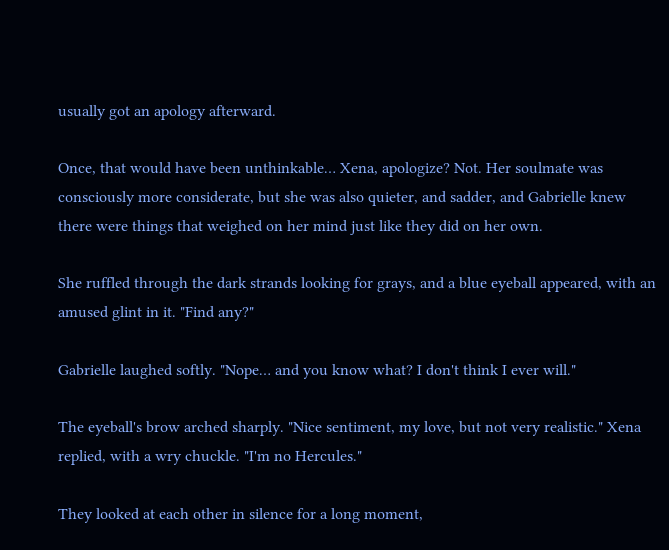usually got an apology afterward.

Once, that would have been unthinkable… Xena, apologize? Not. Her soulmate was consciously more considerate, but she was also quieter, and sadder, and Gabrielle knew there were things that weighed on her mind just like they did on her own.

She ruffled through the dark strands looking for grays, and a blue eyeball appeared, with an amused glint in it. "Find any?"

Gabrielle laughed softly. "Nope… and you know what? I don't think I ever will."

The eyeball's brow arched sharply. "Nice sentiment, my love, but not very realistic." Xena replied, with a wry chuckle. "I'm no Hercules."

They looked at each other in silence for a long moment,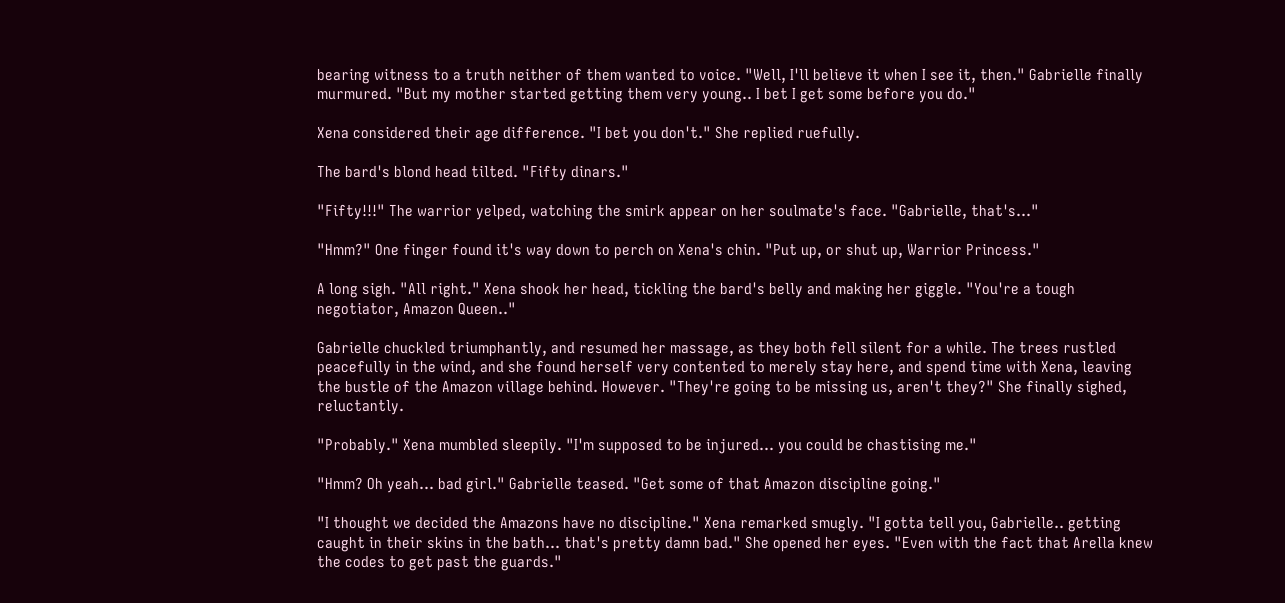bearing witness to a truth neither of them wanted to voice. "Well, I'll believe it when I see it, then." Gabrielle finally murmured. "But my mother started getting them very young.. I bet I get some before you do."

Xena considered their age difference. "I bet you don't." She replied ruefully.

The bard's blond head tilted. "Fifty dinars."

"Fifty!!!" The warrior yelped, watching the smirk appear on her soulmate's face. "Gabrielle, that's…"

"Hmm?" One finger found it's way down to perch on Xena's chin. "Put up, or shut up, Warrior Princess."

A long sigh. "All right." Xena shook her head, tickling the bard's belly and making her giggle. "You're a tough negotiator, Amazon Queen.."

Gabrielle chuckled triumphantly, and resumed her massage, as they both fell silent for a while. The trees rustled peacefully in the wind, and she found herself very contented to merely stay here, and spend time with Xena, leaving the bustle of the Amazon village behind. However. "They're going to be missing us, aren't they?" She finally sighed, reluctantly.

"Probably." Xena mumbled sleepily. "I'm supposed to be injured… you could be chastising me."

"Hmm? Oh yeah… bad girl." Gabrielle teased. "Get some of that Amazon discipline going."

"I thought we decided the Amazons have no discipline." Xena remarked smugly. "I gotta tell you, Gabrielle.. getting caught in their skins in the bath… that's pretty damn bad." She opened her eyes. "Even with the fact that Arella knew the codes to get past the guards."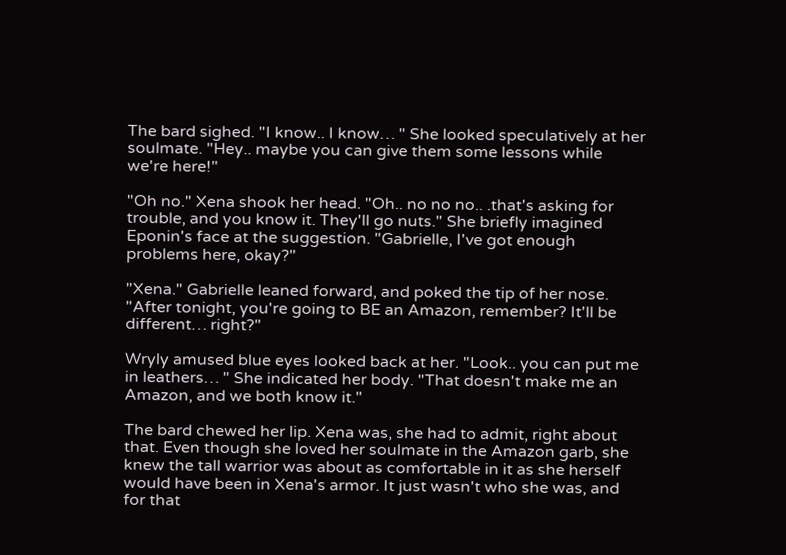The bard sighed. "I know.. I know… " She looked speculatively at her soulmate. "Hey.. maybe you can give them some lessons while we're here!"

"Oh no." Xena shook her head. "Oh.. no no no.. .that's asking for trouble, and you know it. They'll go nuts." She briefly imagined Eponin's face at the suggestion. "Gabrielle, I've got enough problems here, okay?"

"Xena." Gabrielle leaned forward, and poked the tip of her nose. "After tonight, you're going to BE an Amazon, remember? It'll be different… right?"

Wryly amused blue eyes looked back at her. "Look.. you can put me in leathers… " She indicated her body. "That doesn't make me an Amazon, and we both know it."

The bard chewed her lip. Xena was, she had to admit, right about that. Even though she loved her soulmate in the Amazon garb, she knew the tall warrior was about as comfortable in it as she herself would have been in Xena's armor. It just wasn't who she was, and for that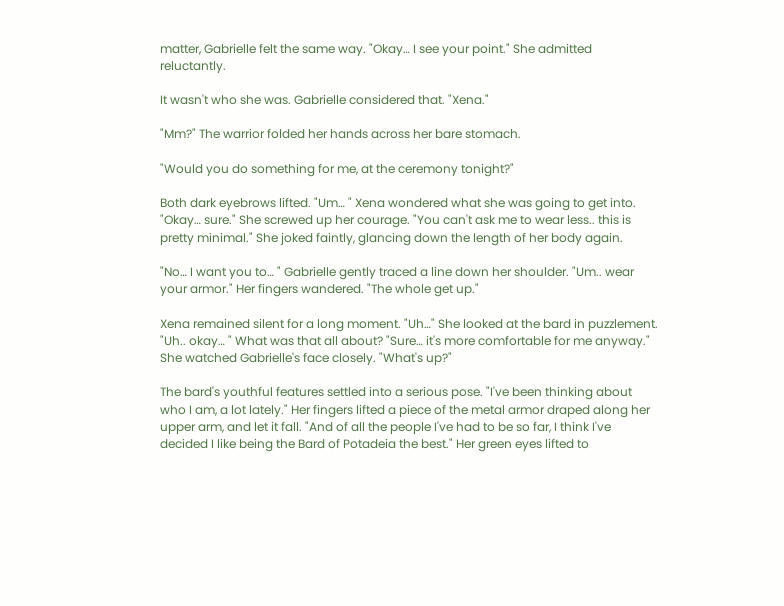matter, Gabrielle felt the same way. "Okay… I see your point." She admitted reluctantly.

It wasn't who she was. Gabrielle considered that. "Xena."

"Mm?" The warrior folded her hands across her bare stomach.

"Would you do something for me, at the ceremony tonight?"

Both dark eyebrows lifted. "Um… " Xena wondered what she was going to get into. "Okay… sure." She screwed up her courage. "You can't ask me to wear less.. this is pretty minimal." She joked faintly, glancing down the length of her body again.

"No… I want you to… " Gabrielle gently traced a line down her shoulder. "Um.. wear your armor." Her fingers wandered. "The whole get up."

Xena remained silent for a long moment. "Uh…" She looked at the bard in puzzlement. "Uh.. okay… " What was that all about? "Sure… it's more comfortable for me anyway." She watched Gabrielle's face closely. "What's up?"

The bard's youthful features settled into a serious pose. "I've been thinking about who I am, a lot lately." Her fingers lifted a piece of the metal armor draped along her upper arm, and let it fall. "And of all the people I've had to be so far, I think I've decided I like being the Bard of Potadeia the best." Her green eyes lifted to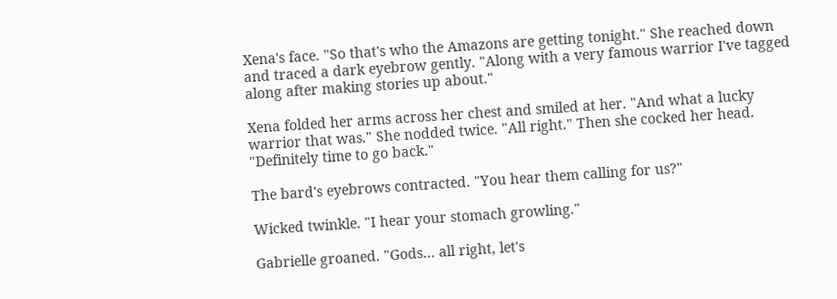Xena's face. "So that's who the Amazons are getting tonight." She reached down and traced a dark eyebrow gently. "Along with a very famous warrior I've tagged along after making stories up about."

Xena folded her arms across her chest and smiled at her. "And what a lucky warrior that was." She nodded twice. "All right." Then she cocked her head. "Definitely time to go back."

The bard's eyebrows contracted. "You hear them calling for us?"

Wicked twinkle. "I hear your stomach growling."

Gabrielle groaned. "Gods… all right, let's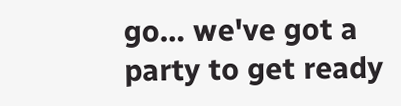go… we've got a party to get ready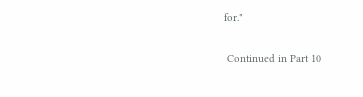for."

 Continued in Part 10